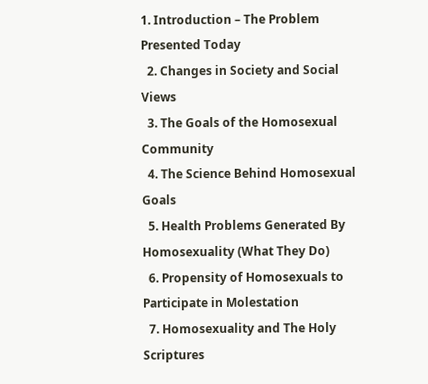1. Introduction – The Problem Presented Today
  2. Changes in Society and Social Views
  3. The Goals of the Homosexual Community
  4. The Science Behind Homosexual Goals
  5. Health Problems Generated By Homosexuality (What They Do)
  6. Propensity of Homosexuals to Participate in Molestation
  7. Homosexuality and The Holy Scriptures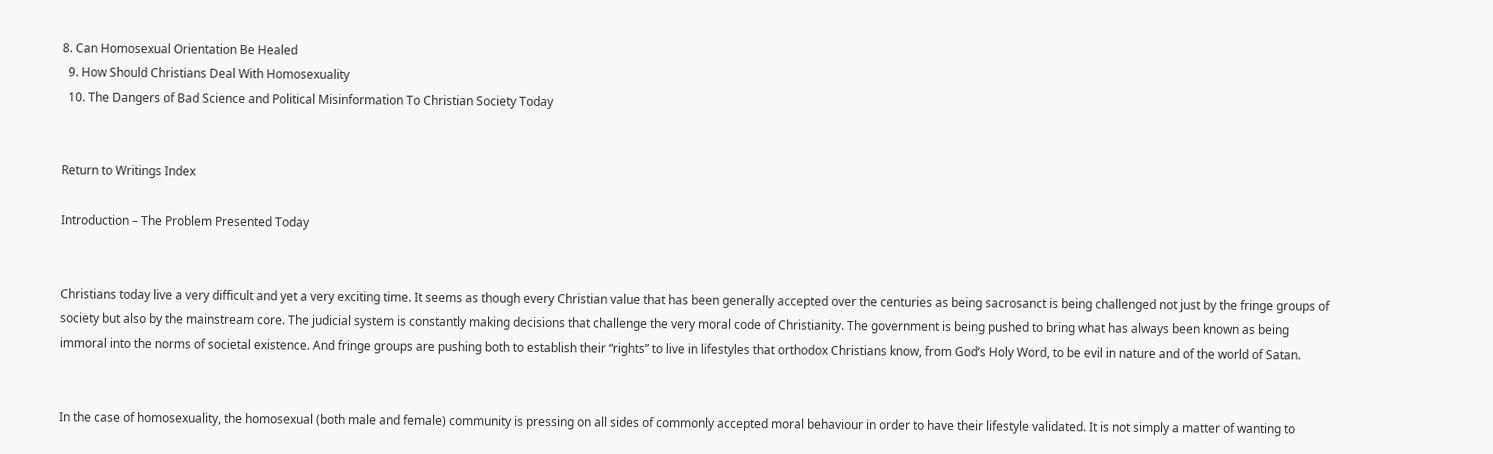8. Can Homosexual Orientation Be Healed
  9. How Should Christians Deal With Homosexuality
  10. The Dangers of Bad Science and Political Misinformation To Christian Society Today


Return to Writings Index

Introduction – The Problem Presented Today


Christians today live a very difficult and yet a very exciting time. It seems as though every Christian value that has been generally accepted over the centuries as being sacrosanct is being challenged not just by the fringe groups of society but also by the mainstream core. The judicial system is constantly making decisions that challenge the very moral code of Christianity. The government is being pushed to bring what has always been known as being immoral into the norms of societal existence. And fringe groups are pushing both to establish their “rights” to live in lifestyles that orthodox Christians know, from God’s Holy Word, to be evil in nature and of the world of Satan.


In the case of homosexuality, the homosexual (both male and female) community is pressing on all sides of commonly accepted moral behaviour in order to have their lifestyle validated. It is not simply a matter of wanting to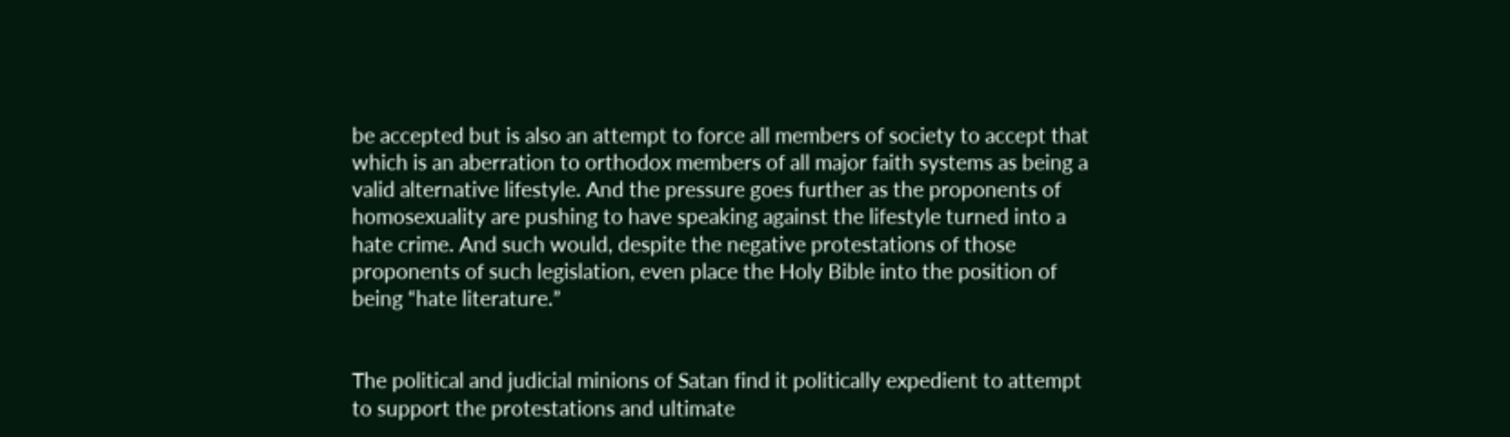be accepted but is also an attempt to force all members of society to accept that which is an aberration to orthodox members of all major faith systems as being a valid alternative lifestyle. And the pressure goes further as the proponents of homosexuality are pushing to have speaking against the lifestyle turned into a hate crime. And such would, despite the negative protestations of those proponents of such legislation, even place the Holy Bible into the position of being “hate literature.”


The political and judicial minions of Satan find it politically expedient to attempt to support the protestations and ultimate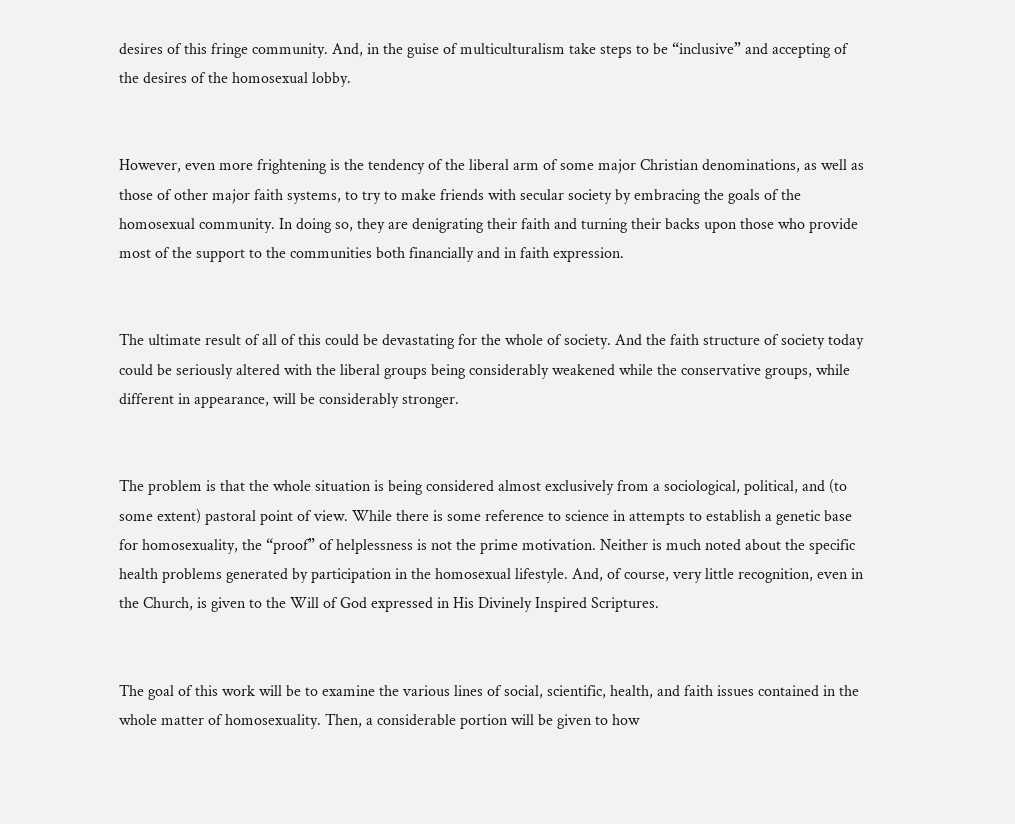desires of this fringe community. And, in the guise of multiculturalism take steps to be “inclusive” and accepting of the desires of the homosexual lobby.


However, even more frightening is the tendency of the liberal arm of some major Christian denominations, as well as those of other major faith systems, to try to make friends with secular society by embracing the goals of the homosexual community. In doing so, they are denigrating their faith and turning their backs upon those who provide most of the support to the communities both financially and in faith expression.


The ultimate result of all of this could be devastating for the whole of society. And the faith structure of society today could be seriously altered with the liberal groups being considerably weakened while the conservative groups, while different in appearance, will be considerably stronger.


The problem is that the whole situation is being considered almost exclusively from a sociological, political, and (to some extent) pastoral point of view. While there is some reference to science in attempts to establish a genetic base for homosexuality, the “proof” of helplessness is not the prime motivation. Neither is much noted about the specific health problems generated by participation in the homosexual lifestyle. And, of course, very little recognition, even in the Church, is given to the Will of God expressed in His Divinely Inspired Scriptures.


The goal of this work will be to examine the various lines of social, scientific, health, and faith issues contained in the whole matter of homosexuality. Then, a considerable portion will be given to how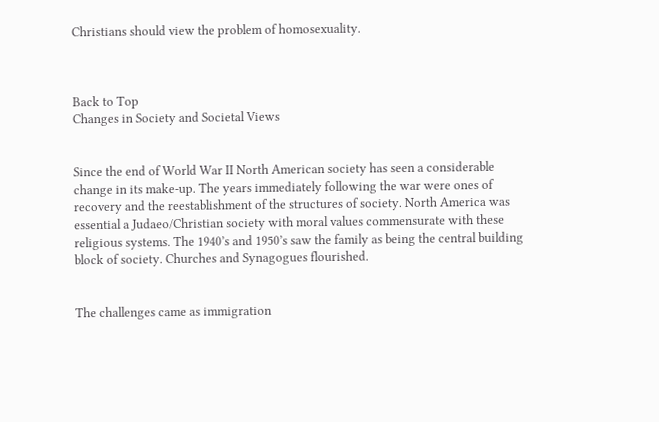Christians should view the problem of homosexuality.



Back to Top
Changes in Society and Societal Views


Since the end of World War II North American society has seen a considerable change in its make-up. The years immediately following the war were ones of recovery and the reestablishment of the structures of society. North America was essential a Judaeo/Christian society with moral values commensurate with these religious systems. The 1940’s and 1950’s saw the family as being the central building block of society. Churches and Synagogues flourished.


The challenges came as immigration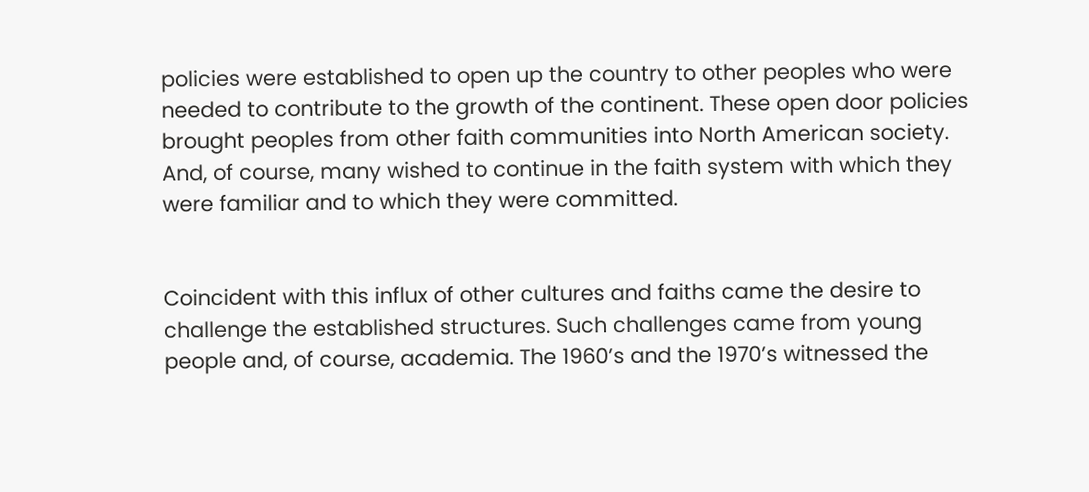policies were established to open up the country to other peoples who were needed to contribute to the growth of the continent. These open door policies brought peoples from other faith communities into North American society. And, of course, many wished to continue in the faith system with which they were familiar and to which they were committed.


Coincident with this influx of other cultures and faiths came the desire to challenge the established structures. Such challenges came from young people and, of course, academia. The 1960’s and the 1970’s witnessed the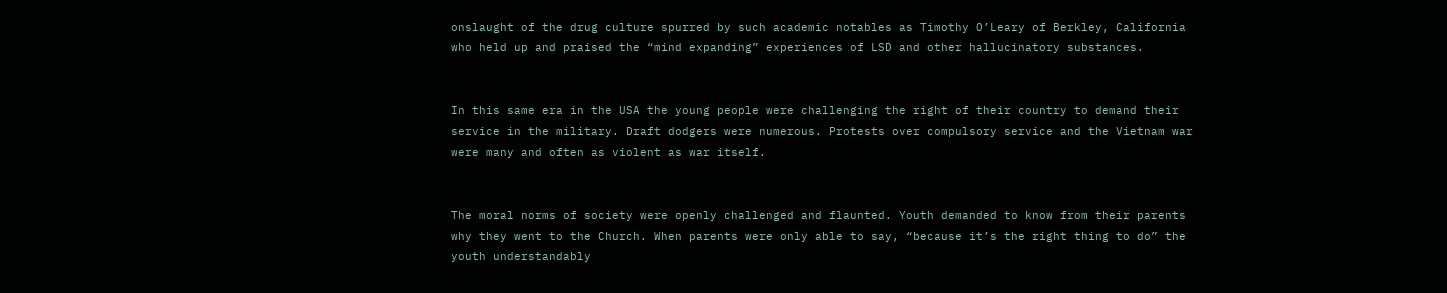onslaught of the drug culture spurred by such academic notables as Timothy O’Leary of Berkley, California who held up and praised the “mind expanding” experiences of LSD and other hallucinatory substances.


In this same era in the USA the young people were challenging the right of their country to demand their service in the military. Draft dodgers were numerous. Protests over compulsory service and the Vietnam war were many and often as violent as war itself.


The moral norms of society were openly challenged and flaunted. Youth demanded to know from their parents why they went to the Church. When parents were only able to say, “because it’s the right thing to do” the youth understandably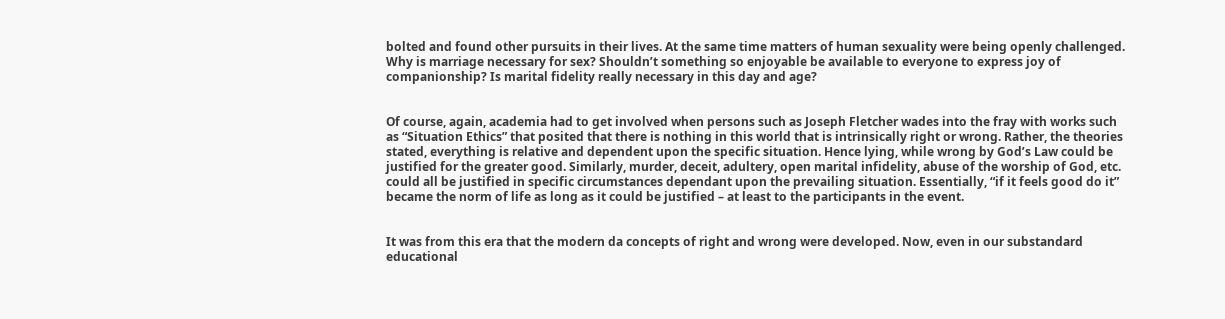bolted and found other pursuits in their lives. At the same time matters of human sexuality were being openly challenged. Why is marriage necessary for sex? Shouldn’t something so enjoyable be available to everyone to express joy of companionship? Is marital fidelity really necessary in this day and age?


Of course, again, academia had to get involved when persons such as Joseph Fletcher wades into the fray with works such as “Situation Ethics” that posited that there is nothing in this world that is intrinsically right or wrong. Rather, the theories stated, everything is relative and dependent upon the specific situation. Hence lying, while wrong by God’s Law could be justified for the greater good. Similarly, murder, deceit, adultery, open marital infidelity, abuse of the worship of God, etc. could all be justified in specific circumstances dependant upon the prevailing situation. Essentially, “if it feels good do it” became the norm of life as long as it could be justified – at least to the participants in the event.


It was from this era that the modern da concepts of right and wrong were developed. Now, even in our substandard educational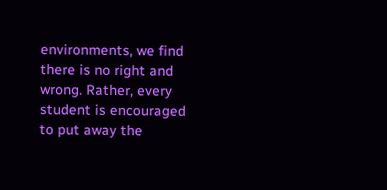environments, we find there is no right and wrong. Rather, every student is encouraged to put away the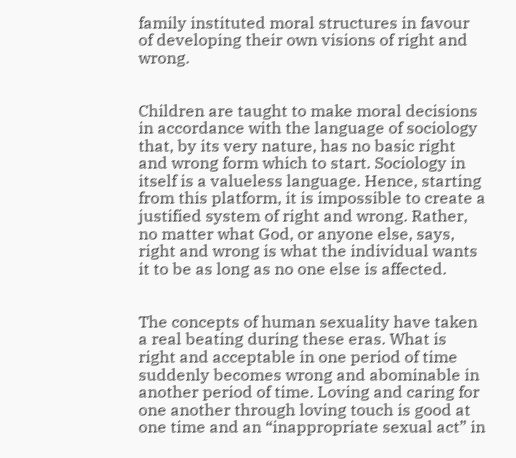family instituted moral structures in favour of developing their own visions of right and wrong.


Children are taught to make moral decisions in accordance with the language of sociology that, by its very nature, has no basic right and wrong form which to start. Sociology in itself is a valueless language. Hence, starting from this platform, it is impossible to create a justified system of right and wrong. Rather, no matter what God, or anyone else, says, right and wrong is what the individual wants it to be as long as no one else is affected.


The concepts of human sexuality have taken a real beating during these eras. What is right and acceptable in one period of time suddenly becomes wrong and abominable in another period of time. Loving and caring for one another through loving touch is good at one time and an “inappropriate sexual act” in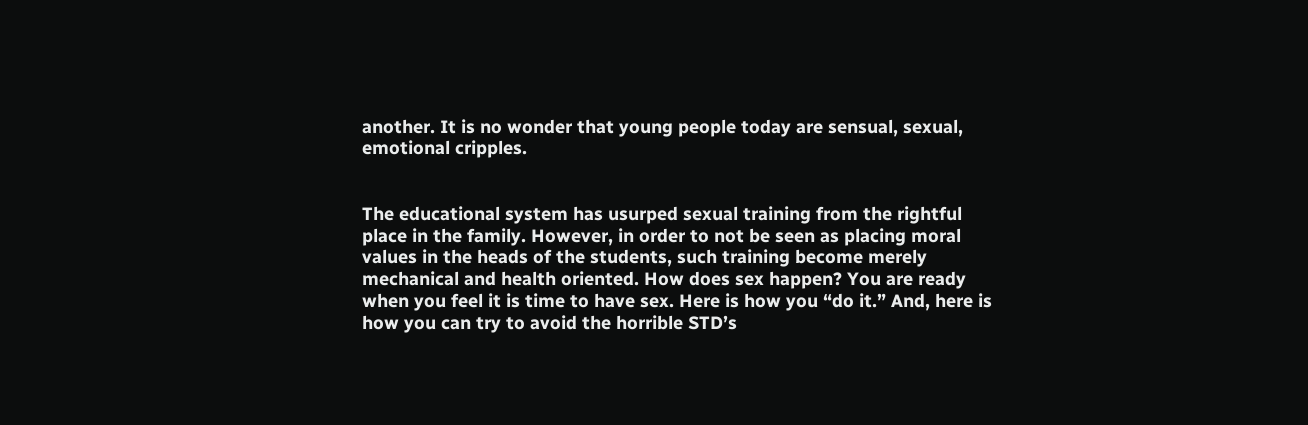another. It is no wonder that young people today are sensual, sexual, emotional cripples.


The educational system has usurped sexual training from the rightful place in the family. However, in order to not be seen as placing moral values in the heads of the students, such training become merely mechanical and health oriented. How does sex happen? You are ready when you feel it is time to have sex. Here is how you “do it.” And, here is how you can try to avoid the horrible STD’s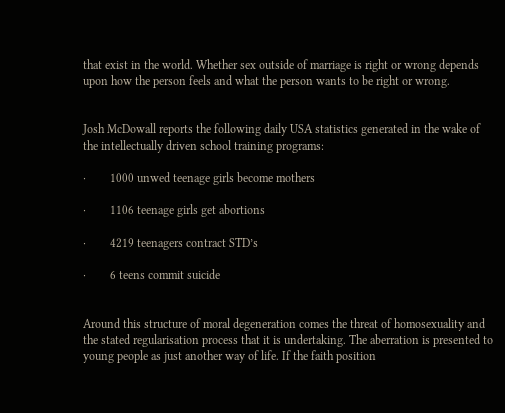that exist in the world. Whether sex outside of marriage is right or wrong depends upon how the person feels and what the person wants to be right or wrong.


Josh McDowall reports the following daily USA statistics generated in the wake of the intellectually driven school training programs:

·        1000 unwed teenage girls become mothers

·        1106 teenage girls get abortions

·        4219 teenagers contract STD’s

·        6 teens commit suicide


Around this structure of moral degeneration comes the threat of homosexuality and the stated regularisation process that it is undertaking. The aberration is presented to young people as just another way of life. If the faith position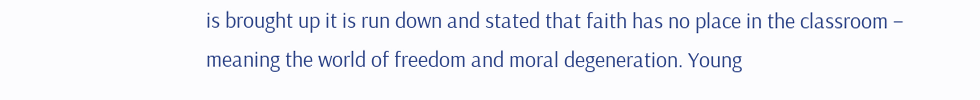is brought up it is run down and stated that faith has no place in the classroom – meaning the world of freedom and moral degeneration. Young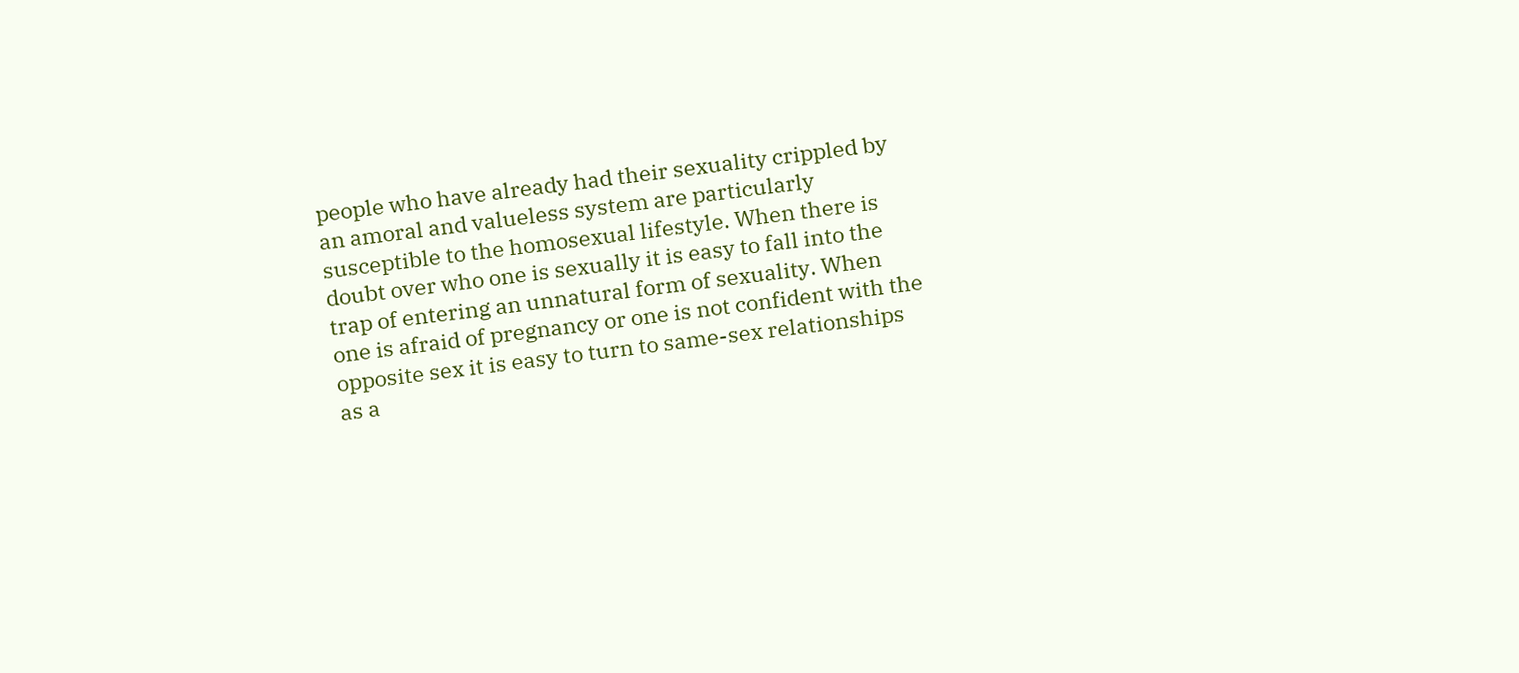people who have already had their sexuality crippled by an amoral and valueless system are particularly susceptible to the homosexual lifestyle. When there is doubt over who one is sexually it is easy to fall into the trap of entering an unnatural form of sexuality. When one is afraid of pregnancy or one is not confident with the opposite sex it is easy to turn to same-sex relationships as a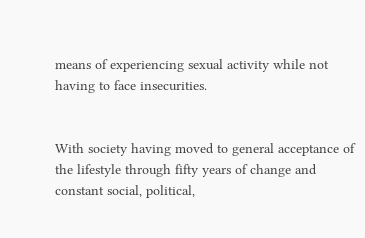means of experiencing sexual activity while not having to face insecurities.


With society having moved to general acceptance of the lifestyle through fifty years of change and constant social, political,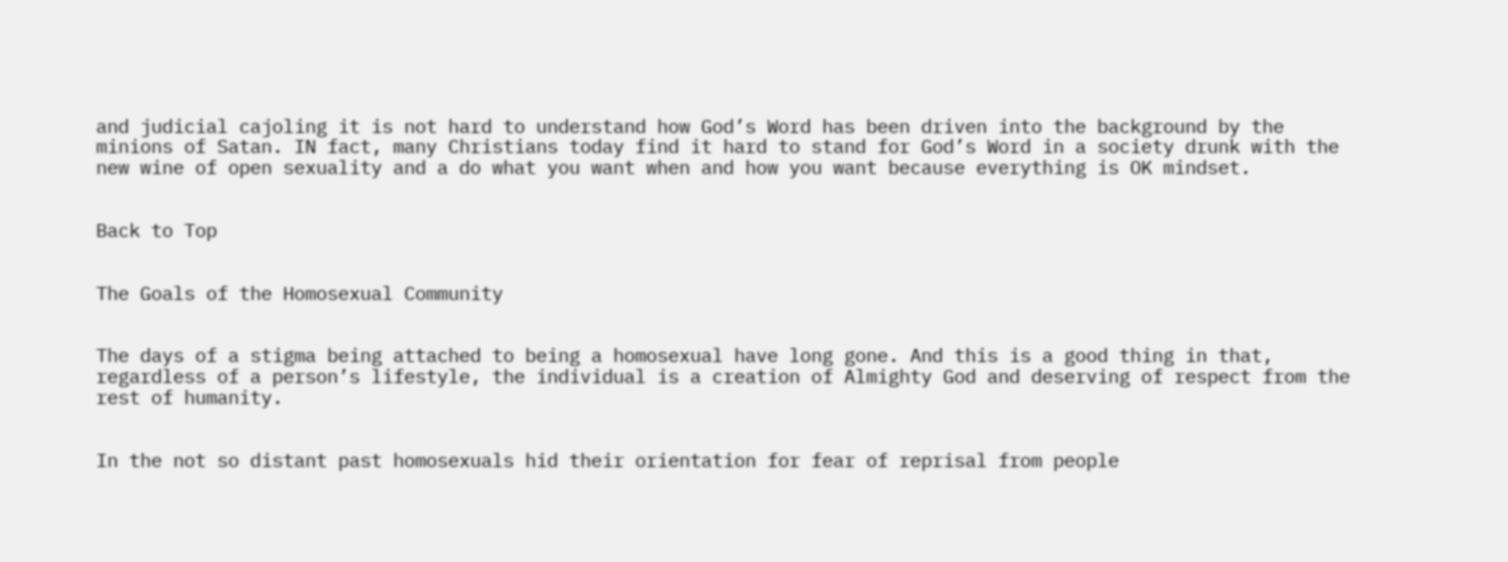and judicial cajoling it is not hard to understand how God’s Word has been driven into the background by the minions of Satan. IN fact, many Christians today find it hard to stand for God’s Word in a society drunk with the new wine of open sexuality and a do what you want when and how you want because everything is OK mindset.


Back to Top


The Goals of the Homosexual Community


The days of a stigma being attached to being a homosexual have long gone. And this is a good thing in that, regardless of a person’s lifestyle, the individual is a creation of Almighty God and deserving of respect from the rest of humanity.


In the not so distant past homosexuals hid their orientation for fear of reprisal from people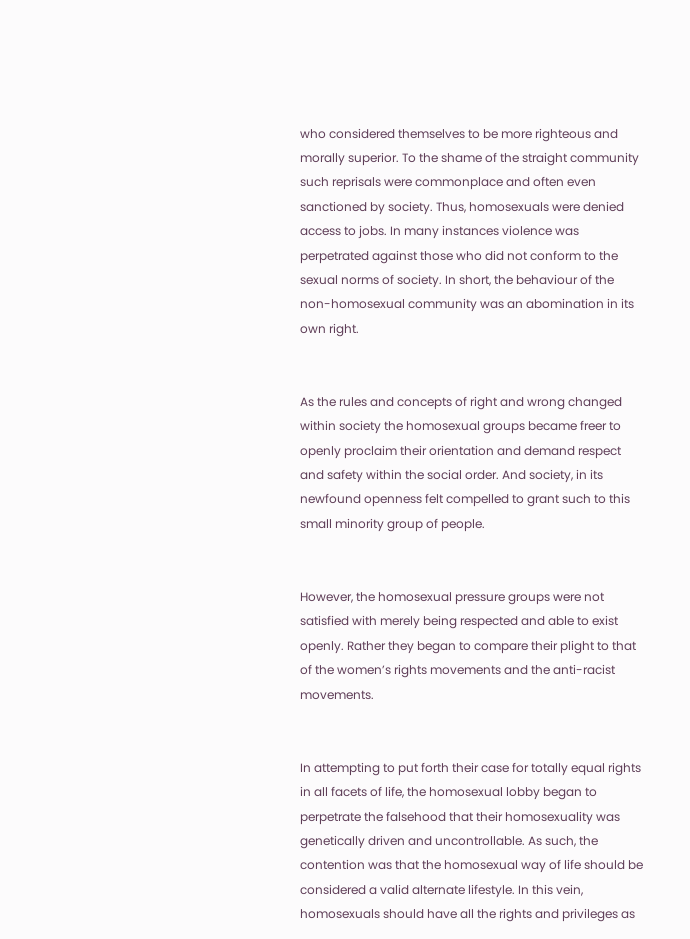who considered themselves to be more righteous and morally superior. To the shame of the straight community such reprisals were commonplace and often even sanctioned by society. Thus, homosexuals were denied access to jobs. In many instances violence was perpetrated against those who did not conform to the sexual norms of society. In short, the behaviour of the non-homosexual community was an abomination in its own right.


As the rules and concepts of right and wrong changed within society the homosexual groups became freer to openly proclaim their orientation and demand respect and safety within the social order. And society, in its newfound openness felt compelled to grant such to this small minority group of people.


However, the homosexual pressure groups were not satisfied with merely being respected and able to exist openly. Rather they began to compare their plight to that of the women’s rights movements and the anti-racist movements.


In attempting to put forth their case for totally equal rights in all facets of life, the homosexual lobby began to perpetrate the falsehood that their homosexuality was genetically driven and uncontrollable. As such, the contention was that the homosexual way of life should be considered a valid alternate lifestyle. In this vein, homosexuals should have all the rights and privileges as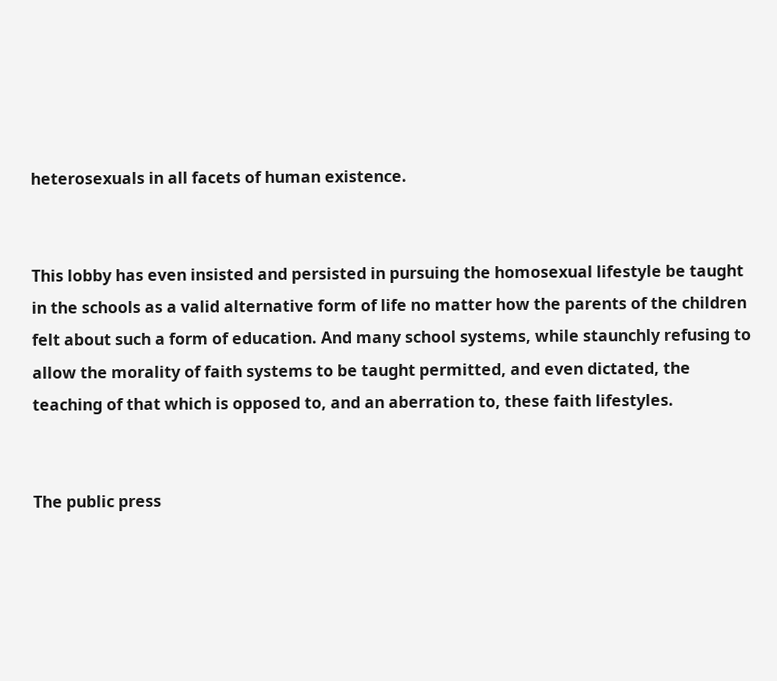heterosexuals in all facets of human existence.


This lobby has even insisted and persisted in pursuing the homosexual lifestyle be taught in the schools as a valid alternative form of life no matter how the parents of the children felt about such a form of education. And many school systems, while staunchly refusing to allow the morality of faith systems to be taught permitted, and even dictated, the teaching of that which is opposed to, and an aberration to, these faith lifestyles.


The public press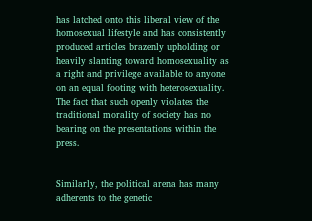has latched onto this liberal view of the homosexual lifestyle and has consistently produced articles brazenly upholding or heavily slanting toward homosexuality as a right and privilege available to anyone on an equal footing with heterosexuality. The fact that such openly violates the traditional morality of society has no bearing on the presentations within the press.


Similarly, the political arena has many adherents to the genetic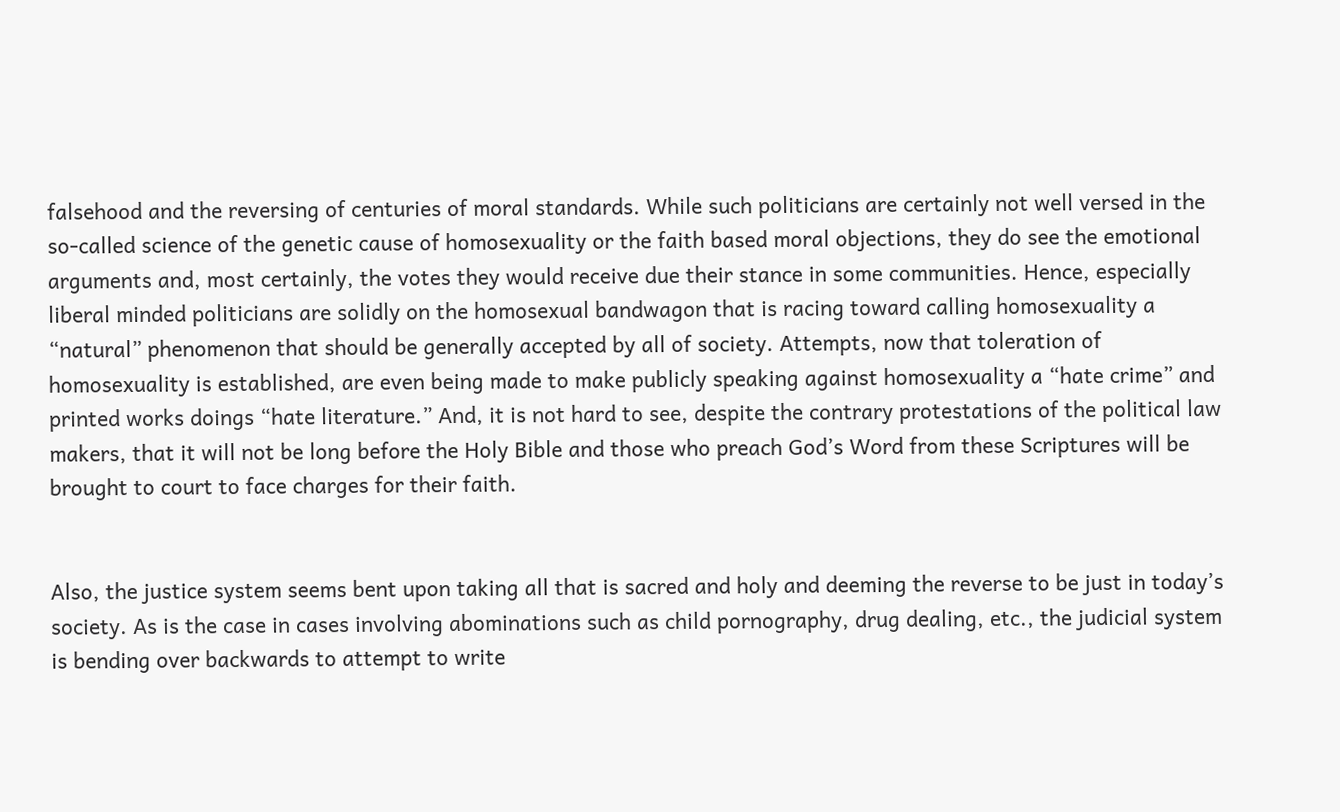falsehood and the reversing of centuries of moral standards. While such politicians are certainly not well versed in the so-called science of the genetic cause of homosexuality or the faith based moral objections, they do see the emotional arguments and, most certainly, the votes they would receive due their stance in some communities. Hence, especially liberal minded politicians are solidly on the homosexual bandwagon that is racing toward calling homosexuality a “natural” phenomenon that should be generally accepted by all of society. Attempts, now that toleration of homosexuality is established, are even being made to make publicly speaking against homosexuality a “hate crime” and printed works doings “hate literature.” And, it is not hard to see, despite the contrary protestations of the political law makers, that it will not be long before the Holy Bible and those who preach God’s Word from these Scriptures will be brought to court to face charges for their faith.


Also, the justice system seems bent upon taking all that is sacred and holy and deeming the reverse to be just in today’s society. As is the case in cases involving abominations such as child pornography, drug dealing, etc., the judicial system is bending over backwards to attempt to write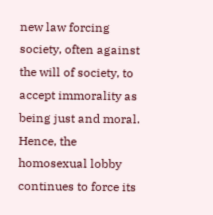new law forcing society, often against the will of society, to accept immorality as being just and moral. Hence, the homosexual lobby continues to force its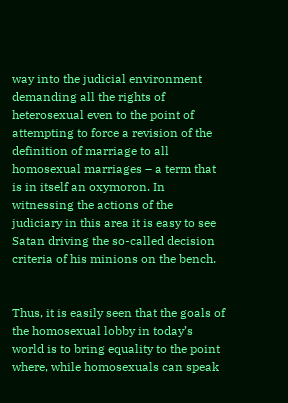way into the judicial environment demanding all the rights of heterosexual even to the point of attempting to force a revision of the definition of marriage to all homosexual marriages – a term that is in itself an oxymoron. In witnessing the actions of the judiciary in this area it is easy to see Satan driving the so-called decision criteria of his minions on the bench.


Thus, it is easily seen that the goals of the homosexual lobby in today’s world is to bring equality to the point where, while homosexuals can speak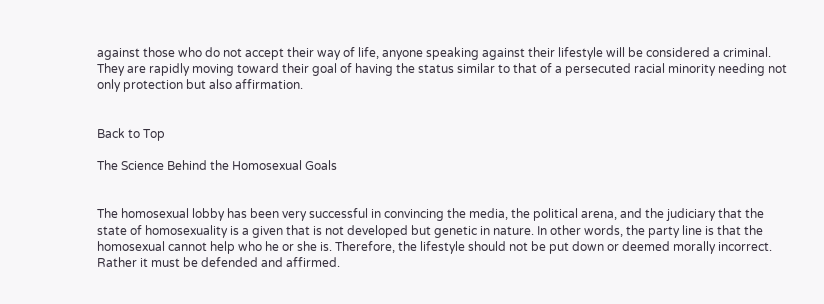against those who do not accept their way of life, anyone speaking against their lifestyle will be considered a criminal. They are rapidly moving toward their goal of having the status similar to that of a persecuted racial minority needing not only protection but also affirmation.


Back to Top

The Science Behind the Homosexual Goals


The homosexual lobby has been very successful in convincing the media, the political arena, and the judiciary that the state of homosexuality is a given that is not developed but genetic in nature. In other words, the party line is that the homosexual cannot help who he or she is. Therefore, the lifestyle should not be put down or deemed morally incorrect. Rather it must be defended and affirmed.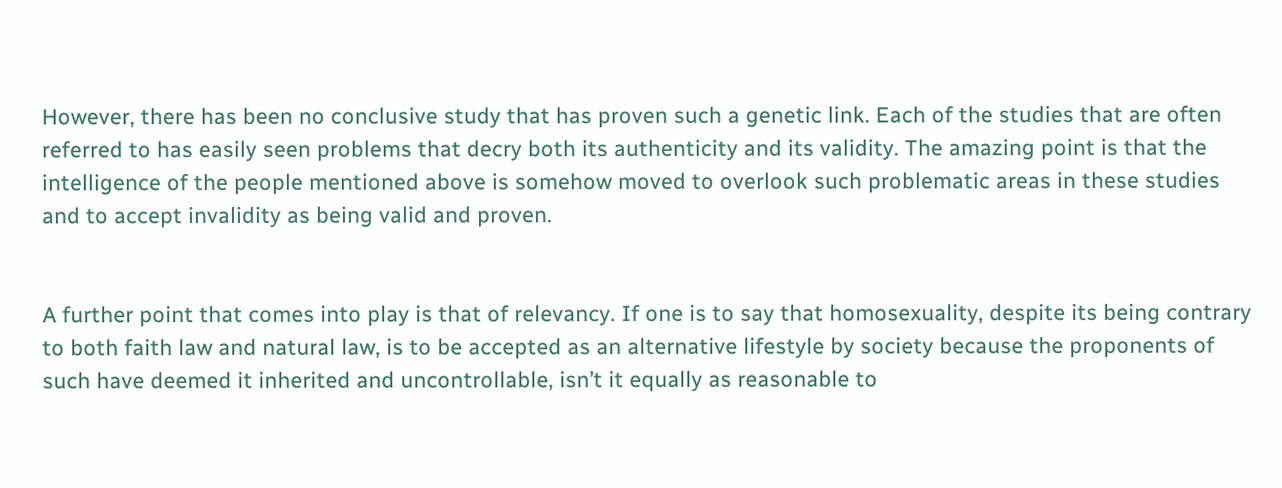However, there has been no conclusive study that has proven such a genetic link. Each of the studies that are often referred to has easily seen problems that decry both its authenticity and its validity. The amazing point is that the intelligence of the people mentioned above is somehow moved to overlook such problematic areas in these studies and to accept invalidity as being valid and proven.


A further point that comes into play is that of relevancy. If one is to say that homosexuality, despite its being contrary to both faith law and natural law, is to be accepted as an alternative lifestyle by society because the proponents of such have deemed it inherited and uncontrollable, isn’t it equally as reasonable to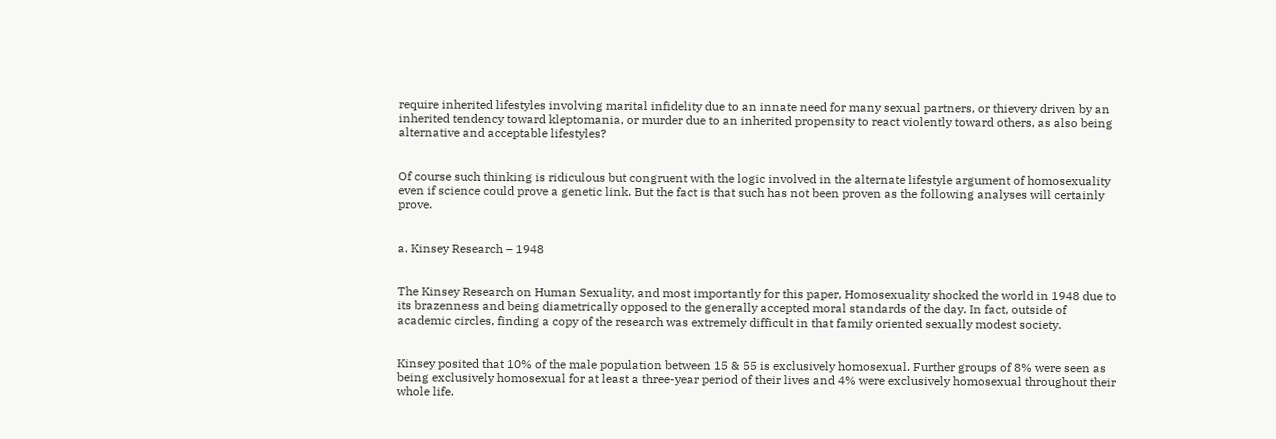require inherited lifestyles involving marital infidelity due to an innate need for many sexual partners, or thievery driven by an inherited tendency toward kleptomania, or murder due to an inherited propensity to react violently toward others, as also being alternative and acceptable lifestyles?


Of course such thinking is ridiculous but congruent with the logic involved in the alternate lifestyle argument of homosexuality even if science could prove a genetic link. But the fact is that such has not been proven as the following analyses will certainly prove.


a. Kinsey Research – 1948


The Kinsey Research on Human Sexuality, and most importantly for this paper, Homosexuality shocked the world in 1948 due to its brazenness and being diametrically opposed to the generally accepted moral standards of the day. In fact, outside of academic circles, finding a copy of the research was extremely difficult in that family oriented sexually modest society.


Kinsey posited that 10% of the male population between 15 & 55 is exclusively homosexual. Further groups of 8% were seen as being exclusively homosexual for at least a three-year period of their lives and 4% were exclusively homosexual throughout their whole life.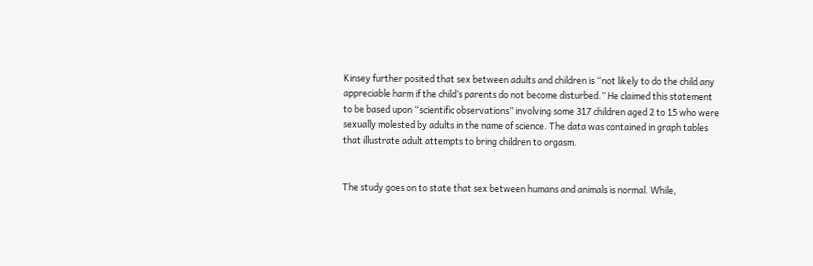Kinsey further posited that sex between adults and children is “not likely to do the child any appreciable harm if the child’s parents do not become disturbed.” He claimed this statement to be based upon “scientific observations” involving some 317 children aged 2 to 15 who were sexually molested by adults in the name of science. The data was contained in graph tables that illustrate adult attempts to bring children to orgasm.


The study goes on to state that sex between humans and animals is normal. While,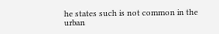he states such is not common in the urban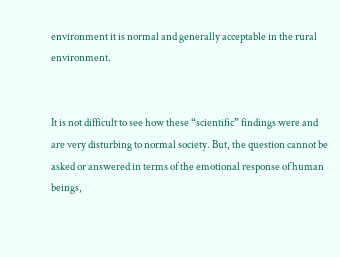environment it is normal and generally acceptable in the rural environment.


It is not difficult to see how these “scientific” findings were and are very disturbing to normal society. But, the question cannot be asked or answered in terms of the emotional response of human beings,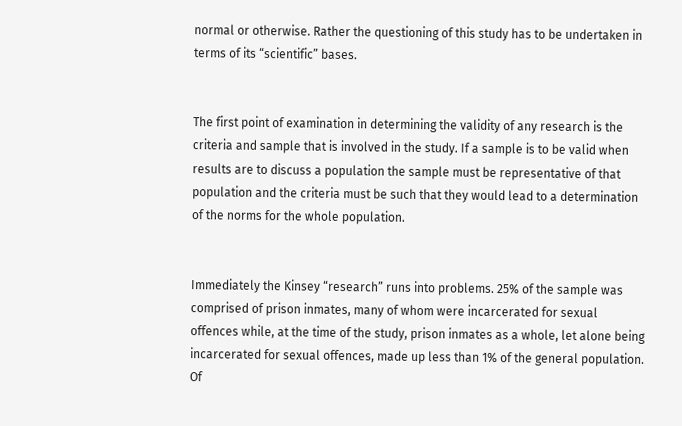normal or otherwise. Rather the questioning of this study has to be undertaken in terms of its “scientific” bases.


The first point of examination in determining the validity of any research is the criteria and sample that is involved in the study. If a sample is to be valid when results are to discuss a population the sample must be representative of that population and the criteria must be such that they would lead to a determination of the norms for the whole population.


Immediately the Kinsey “research” runs into problems. 25% of the sample was comprised of prison inmates, many of whom were incarcerated for sexual offences while, at the time of the study, prison inmates as a whole, let alone being incarcerated for sexual offences, made up less than 1% of the general population. Of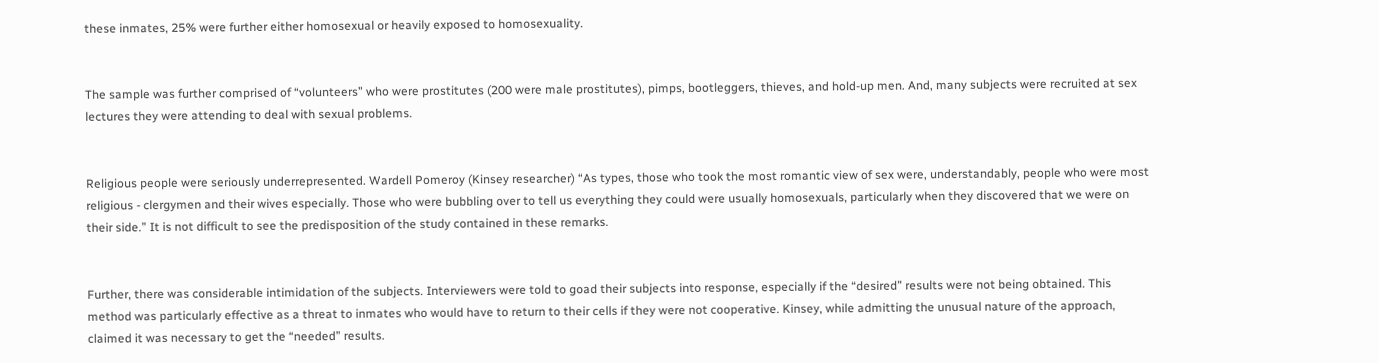these inmates, 25% were further either homosexual or heavily exposed to homosexuality.


The sample was further comprised of “volunteers” who were prostitutes (200 were male prostitutes), pimps, bootleggers, thieves, and hold-up men. And, many subjects were recruited at sex lectures they were attending to deal with sexual problems.


Religious people were seriously underrepresented. Wardell Pomeroy (Kinsey researcher) “As types, those who took the most romantic view of sex were, understandably, people who were most religious - clergymen and their wives especially. Those who were bubbling over to tell us everything they could were usually homosexuals, particularly when they discovered that we were on their side.” It is not difficult to see the predisposition of the study contained in these remarks.


Further, there was considerable intimidation of the subjects. Interviewers were told to goad their subjects into response, especially if the “desired” results were not being obtained. This method was particularly effective as a threat to inmates who would have to return to their cells if they were not cooperative. Kinsey, while admitting the unusual nature of the approach, claimed it was necessary to get the “needed” results.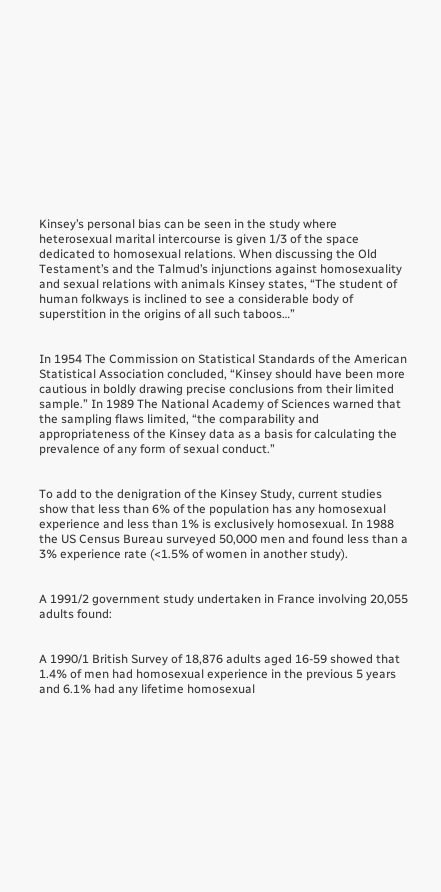Kinsey’s personal bias can be seen in the study where heterosexual marital intercourse is given 1/3 of the space dedicated to homosexual relations. When discussing the Old Testament’s and the Talmud’s injunctions against homosexuality and sexual relations with animals Kinsey states, “The student of human folkways is inclined to see a considerable body of superstition in the origins of all such taboos…”


In 1954 The Commission on Statistical Standards of the American Statistical Association concluded, “Kinsey should have been more cautious in boldly drawing precise conclusions from their limited sample.” In 1989 The National Academy of Sciences warned that the sampling flaws limited, “the comparability and appropriateness of the Kinsey data as a basis for calculating the prevalence of any form of sexual conduct.”


To add to the denigration of the Kinsey Study, current studies show that less than 6% of the population has any homosexual experience and less than 1% is exclusively homosexual. In 1988 the US Census Bureau surveyed 50,000 men and found less than a 3% experience rate (<1.5% of women in another study).


A 1991/2 government study undertaken in France involving 20,055 adults found:


A 1990/1 British Survey of 18,876 adults aged 16-59 showed that 1.4% of men had homosexual experience in the previous 5 years and 6.1% had any lifetime homosexual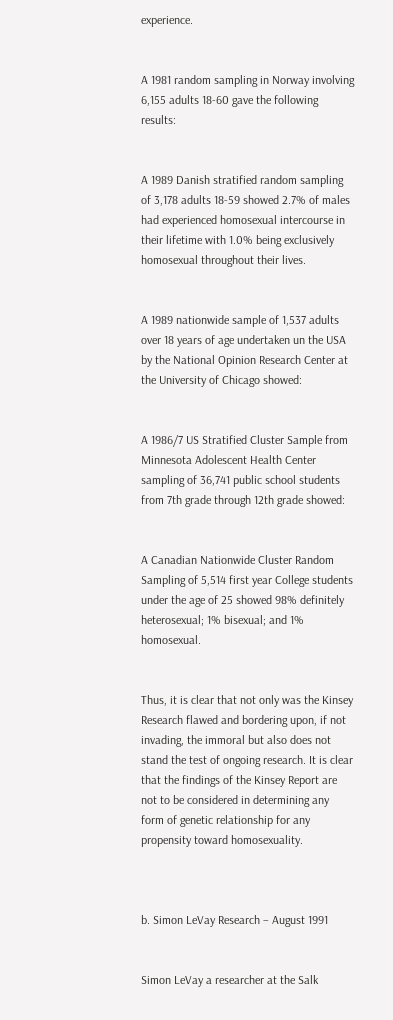experience.


A 1981 random sampling in Norway involving 6,155 adults 18-60 gave the following results:


A 1989 Danish stratified random sampling of 3,178 adults 18-59 showed 2.7% of males had experienced homosexual intercourse in their lifetime with 1.0% being exclusively homosexual throughout their lives.


A 1989 nationwide sample of 1,537 adults over 18 years of age undertaken un the USA by the National Opinion Research Center at the University of Chicago showed:


A 1986/7 US Stratified Cluster Sample from Minnesota Adolescent Health Center sampling of 36,741 public school students from 7th grade through 12th grade showed:


A Canadian Nationwide Cluster Random Sampling of 5,514 first year College students under the age of 25 showed 98% definitely heterosexual; 1% bisexual; and 1% homosexual.


Thus, it is clear that not only was the Kinsey Research flawed and bordering upon, if not invading, the immoral but also does not stand the test of ongoing research. It is clear that the findings of the Kinsey Report are not to be considered in determining any form of genetic relationship for any propensity toward homosexuality.



b. Simon LeVay Research – August 1991


Simon LeVay a researcher at the Salk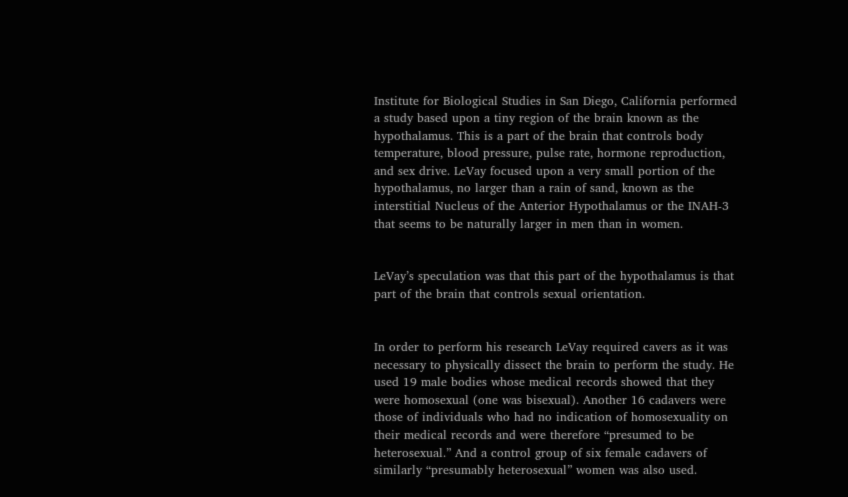Institute for Biological Studies in San Diego, California performed a study based upon a tiny region of the brain known as the hypothalamus. This is a part of the brain that controls body temperature, blood pressure, pulse rate, hormone reproduction, and sex drive. LeVay focused upon a very small portion of the hypothalamus, no larger than a rain of sand, known as the interstitial Nucleus of the Anterior Hypothalamus or the INAH-3 that seems to be naturally larger in men than in women.


LeVay’s speculation was that this part of the hypothalamus is that part of the brain that controls sexual orientation.


In order to perform his research LeVay required cavers as it was necessary to physically dissect the brain to perform the study. He used 19 male bodies whose medical records showed that they were homosexual (one was bisexual). Another 16 cadavers were those of individuals who had no indication of homosexuality on their medical records and were therefore “presumed to be heterosexual.” And a control group of six female cadavers of similarly “presumably heterosexual” women was also used.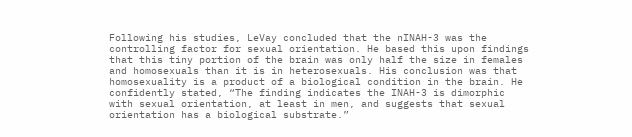Following his studies, LeVay concluded that the nINAH-3 was the controlling factor for sexual orientation. He based this upon findings that this tiny portion of the brain was only half the size in females and homosexuals than it is in heterosexuals. His conclusion was that homosexuality is a product of a biological condition in the brain. He confidently stated, “The finding indicates the INAH-3 is dimorphic with sexual orientation, at least in men, and suggests that sexual orientation has a biological substrate.”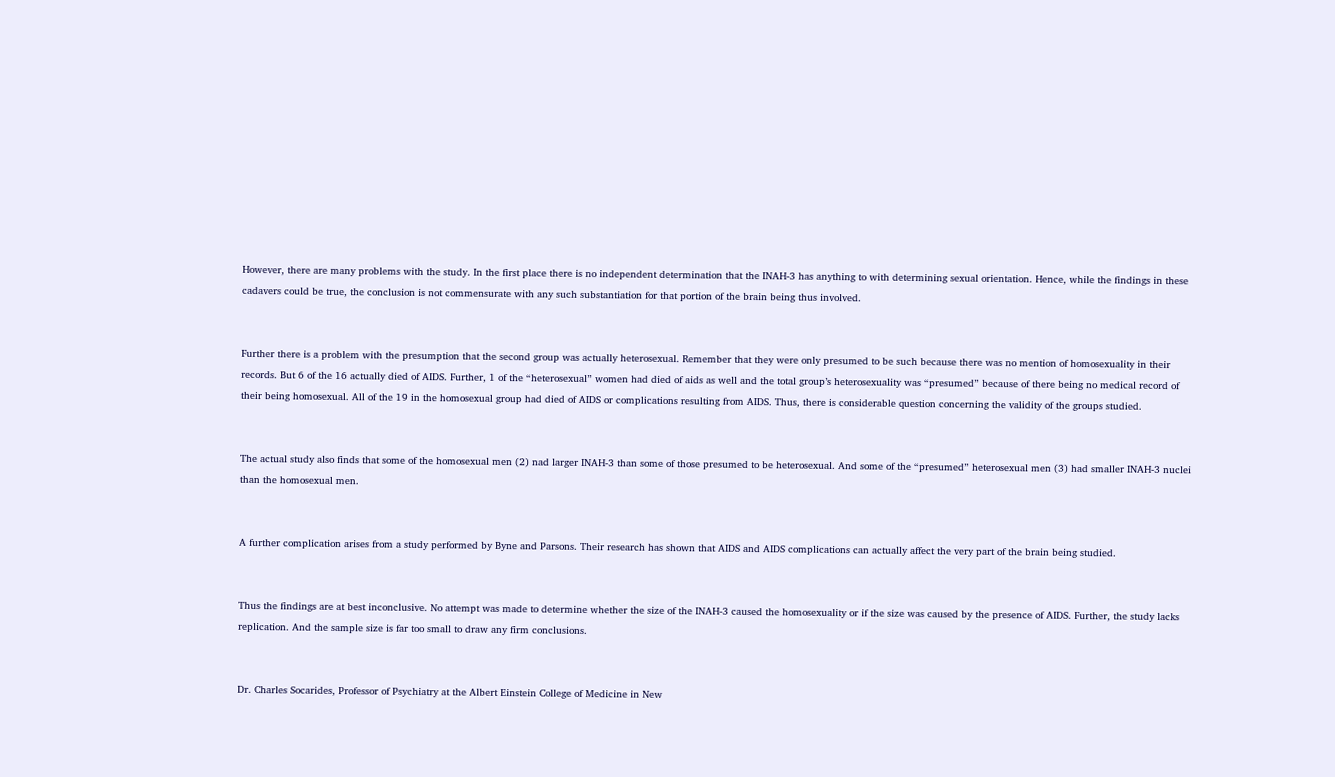However, there are many problems with the study. In the first place there is no independent determination that the INAH-3 has anything to with determining sexual orientation. Hence, while the findings in these cadavers could be true, the conclusion is not commensurate with any such substantiation for that portion of the brain being thus involved.


Further there is a problem with the presumption that the second group was actually heterosexual. Remember that they were only presumed to be such because there was no mention of homosexuality in their records. But 6 of the 16 actually died of AIDS. Further, 1 of the “heterosexual” women had died of aids as well and the total group’s heterosexuality was “presumed” because of there being no medical record of their being homosexual. All of the 19 in the homosexual group had died of AIDS or complications resulting from AIDS. Thus, there is considerable question concerning the validity of the groups studied.


The actual study also finds that some of the homosexual men (2) nad larger INAH-3 than some of those presumed to be heterosexual. And some of the “presumed” heterosexual men (3) had smaller INAH-3 nuclei than the homosexual men.


A further complication arises from a study performed by Byne and Parsons. Their research has shown that AIDS and AIDS complications can actually affect the very part of the brain being studied.


Thus the findings are at best inconclusive. No attempt was made to determine whether the size of the INAH-3 caused the homosexuality or if the size was caused by the presence of AIDS. Further, the study lacks replication. And the sample size is far too small to draw any firm conclusions.


Dr. Charles Socarides, Professor of Psychiatry at the Albert Einstein College of Medicine in New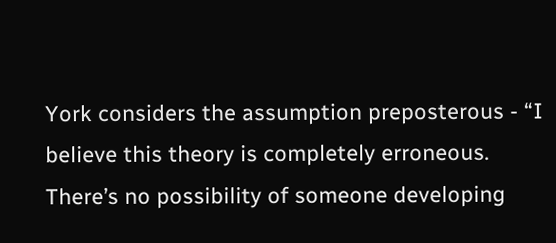York considers the assumption preposterous - “I believe this theory is completely erroneous. There’s no possibility of someone developing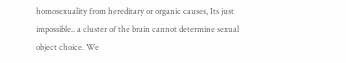homosexuality from hereditary or organic causes, Its just impossible.. a cluster of the brain cannot determine sexual object choice. We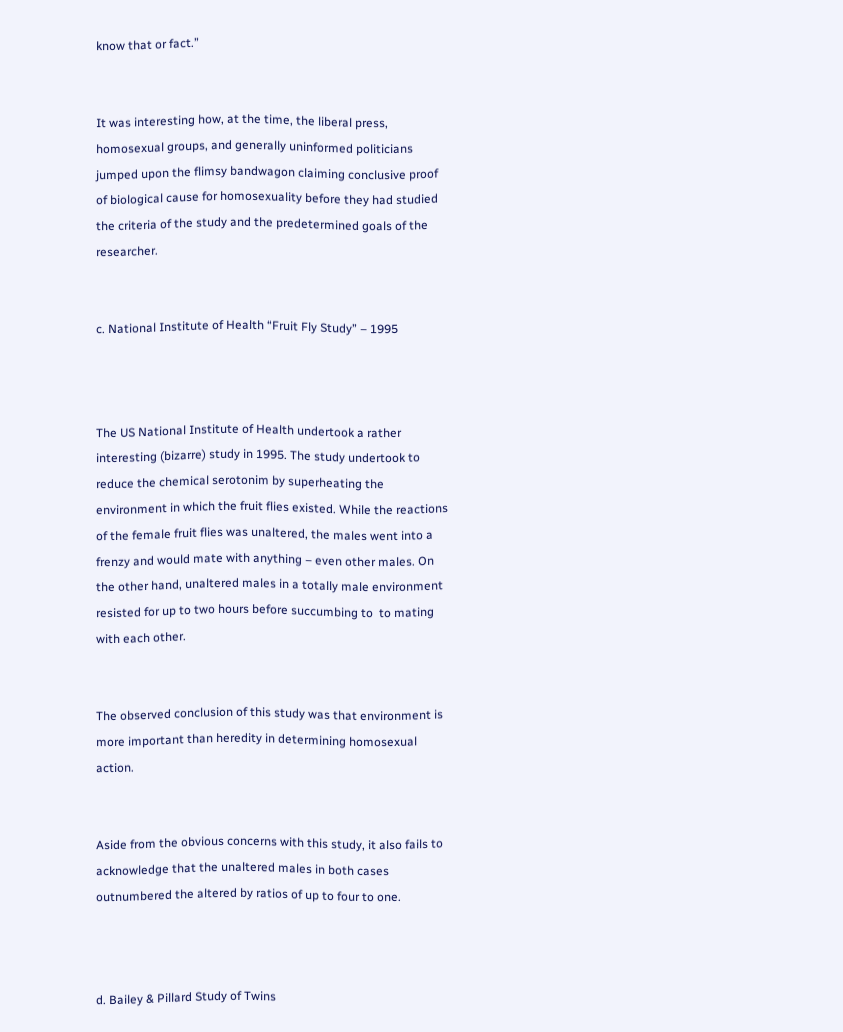know that or fact.”


It was interesting how, at the time, the liberal press, homosexual groups, and generally uninformed politicians jumped upon the flimsy bandwagon claiming conclusive proof of biological cause for homosexuality before they had studied the criteria of the study and the predetermined goals of the researcher.


c. National Institute of Health “Fruit Fly Study” – 1995



The US National Institute of Health undertook a rather interesting (bizarre) study in 1995. The study undertook to reduce the chemical serotonim by superheating the environment in which the fruit flies existed. While the reactions of the female fruit flies was unaltered, the males went into a frenzy and would mate with anything – even other males. On the other hand, unaltered males in a totally male environment resisted for up to two hours before succumbing to  to mating with each other.


The observed conclusion of this study was that environment is more important than heredity in determining homosexual action.


Aside from the obvious concerns with this study, it also fails to acknowledge that the unaltered males in both cases outnumbered the altered by ratios of up to four to one.



d. Bailey & Pillard Study of Twins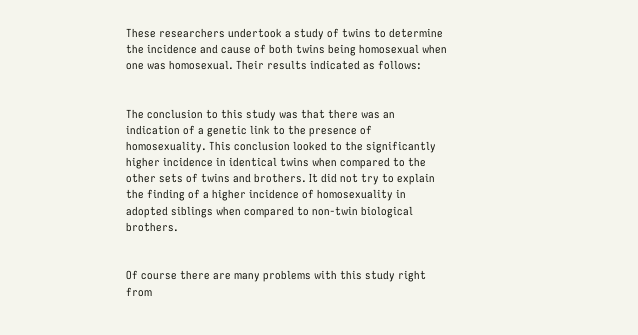These researchers undertook a study of twins to determine the incidence and cause of both twins being homosexual when one was homosexual. Their results indicated as follows:


The conclusion to this study was that there was an indication of a genetic link to the presence of homosexuality. This conclusion looked to the significantly higher incidence in identical twins when compared to the other sets of twins and brothers. It did not try to explain the finding of a higher incidence of homosexuality in adopted siblings when compared to non-twin biological brothers.


Of course there are many problems with this study right from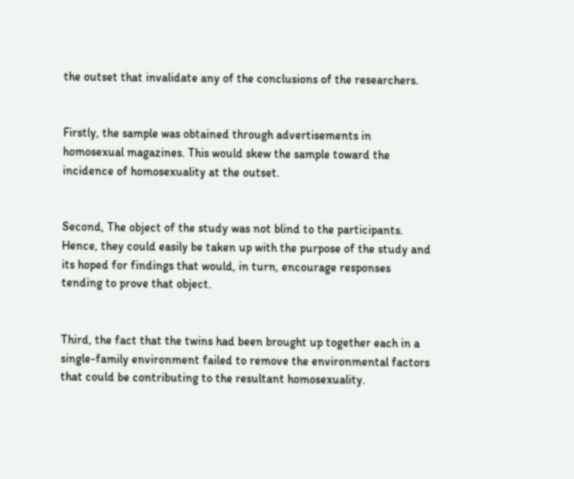the outset that invalidate any of the conclusions of the researchers.


Firstly, the sample was obtained through advertisements in homosexual magazines. This would skew the sample toward the incidence of homosexuality at the outset.


Second, The object of the study was not blind to the participants. Hence, they could easily be taken up with the purpose of the study and its hoped for findings that would, in turn, encourage responses tending to prove that object.


Third, the fact that the twins had been brought up together each in a single-family environment failed to remove the environmental factors that could be contributing to the resultant homosexuality.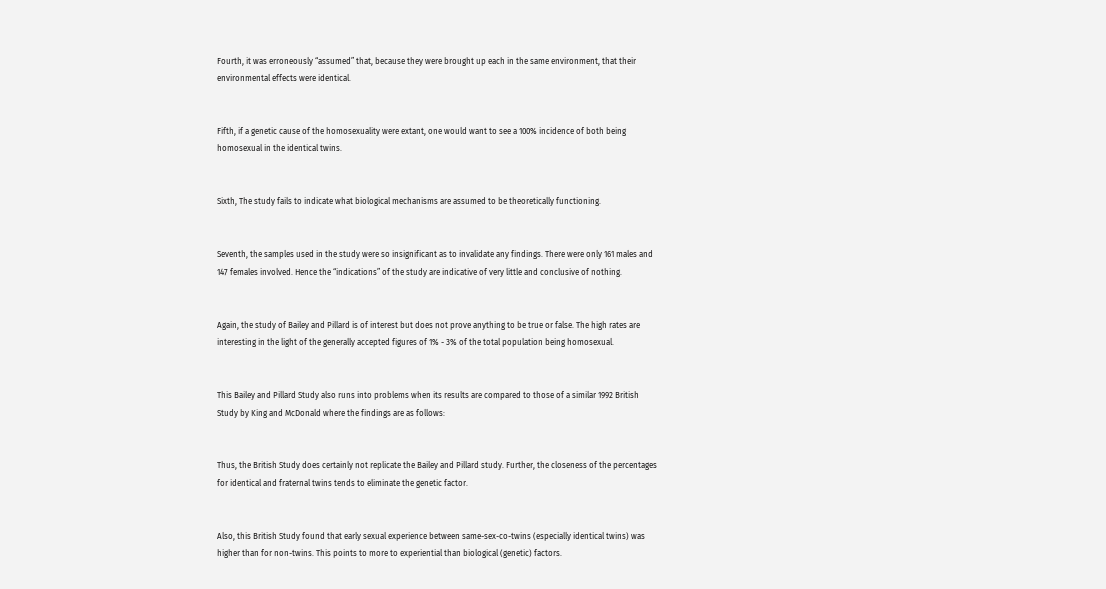Fourth, it was erroneously “assumed” that, because they were brought up each in the same environment, that their environmental effects were identical.


Fifth, if a genetic cause of the homosexuality were extant, one would want to see a 100% incidence of both being homosexual in the identical twins.


Sixth, The study fails to indicate what biological mechanisms are assumed to be theoretically functioning.


Seventh, the samples used in the study were so insignificant as to invalidate any findings. There were only 161 males and 147 females involved. Hence the “indications” of the study are indicative of very little and conclusive of nothing.


Again, the study of Bailey and Pillard is of interest but does not prove anything to be true or false. The high rates are interesting in the light of the generally accepted figures of 1% - 3% of the total population being homosexual.


This Bailey and Pillard Study also runs into problems when its results are compared to those of a similar 1992 British Study by King and McDonald where the findings are as follows:


Thus, the British Study does certainly not replicate the Bailey and Pillard study. Further, the closeness of the percentages for identical and fraternal twins tends to eliminate the genetic factor.


Also, this British Study found that early sexual experience between same-sex-co-twins (especially identical twins) was higher than for non-twins. This points to more to experiential than biological (genetic) factors.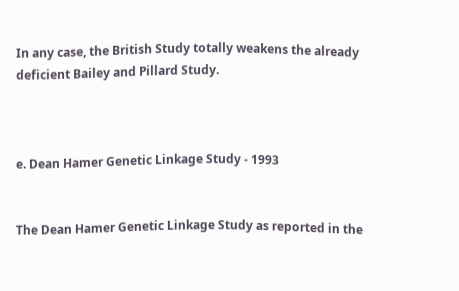In any case, the British Study totally weakens the already deficient Bailey and Pillard Study.



e. Dean Hamer Genetic Linkage Study - 1993


The Dean Hamer Genetic Linkage Study as reported in the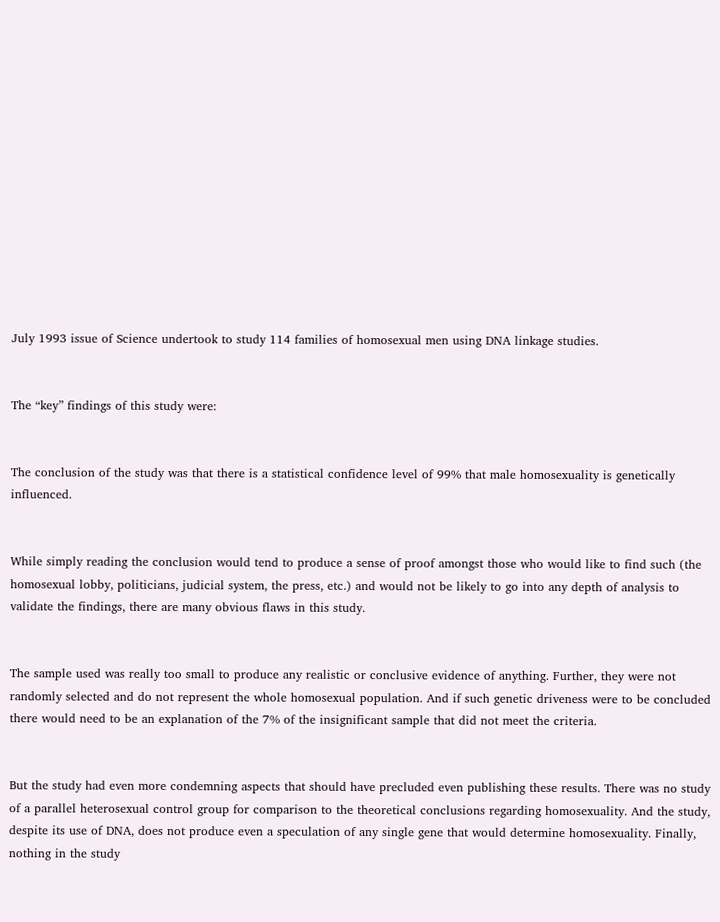July 1993 issue of Science undertook to study 114 families of homosexual men using DNA linkage studies.


The “key” findings of this study were:


The conclusion of the study was that there is a statistical confidence level of 99% that male homosexuality is genetically influenced.


While simply reading the conclusion would tend to produce a sense of proof amongst those who would like to find such (the homosexual lobby, politicians, judicial system, the press, etc.) and would not be likely to go into any depth of analysis to validate the findings, there are many obvious flaws in this study.


The sample used was really too small to produce any realistic or conclusive evidence of anything. Further, they were not randomly selected and do not represent the whole homosexual population. And if such genetic driveness were to be concluded there would need to be an explanation of the 7% of the insignificant sample that did not meet the criteria.


But the study had even more condemning aspects that should have precluded even publishing these results. There was no study of a parallel heterosexual control group for comparison to the theoretical conclusions regarding homosexuality. And the study, despite its use of DNA, does not produce even a speculation of any single gene that would determine homosexuality. Finally, nothing in the study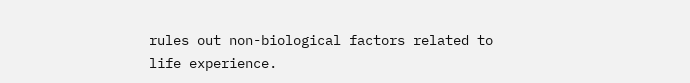rules out non-biological factors related to life experience.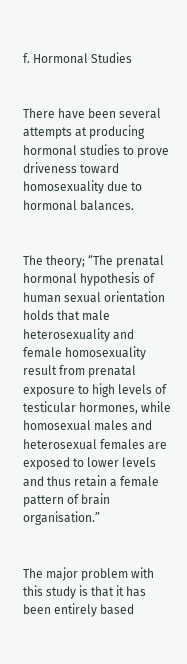f. Hormonal Studies


There have been several attempts at producing hormonal studies to prove driveness toward homosexuality due to hormonal balances.


The theory; “The prenatal hormonal hypothesis of human sexual orientation holds that male heterosexuality and female homosexuality result from prenatal exposure to high levels of testicular hormones, while homosexual males and heterosexual females are exposed to lower levels and thus retain a female pattern of brain organisation.”


The major problem with this study is that it has been entirely based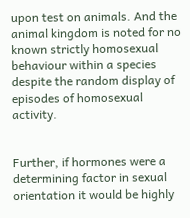upon test on animals. And the animal kingdom is noted for no known strictly homosexual behaviour within a species despite the random display of episodes of homosexual activity.


Further, if hormones were a determining factor in sexual orientation it would be highly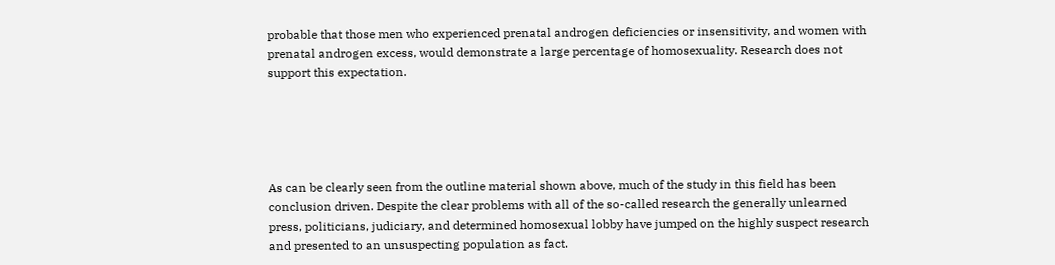probable that those men who experienced prenatal androgen deficiencies or insensitivity, and women with prenatal androgen excess, would demonstrate a large percentage of homosexuality. Research does not support this expectation.





As can be clearly seen from the outline material shown above, much of the study in this field has been conclusion driven. Despite the clear problems with all of the so-called research the generally unlearned press, politicians, judiciary, and determined homosexual lobby have jumped on the highly suspect research and presented to an unsuspecting population as fact.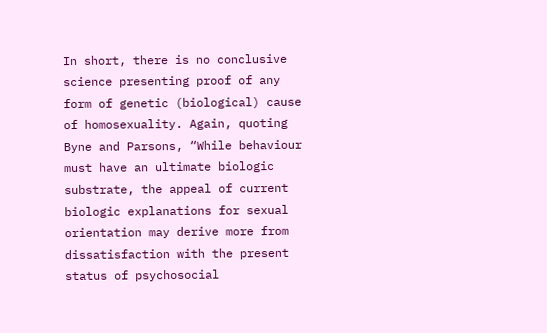In short, there is no conclusive science presenting proof of any form of genetic (biological) cause of homosexuality. Again, quoting Byne and Parsons, “While behaviour must have an ultimate biologic substrate, the appeal of current biologic explanations for sexual orientation may derive more from dissatisfaction with the present status of psychosocial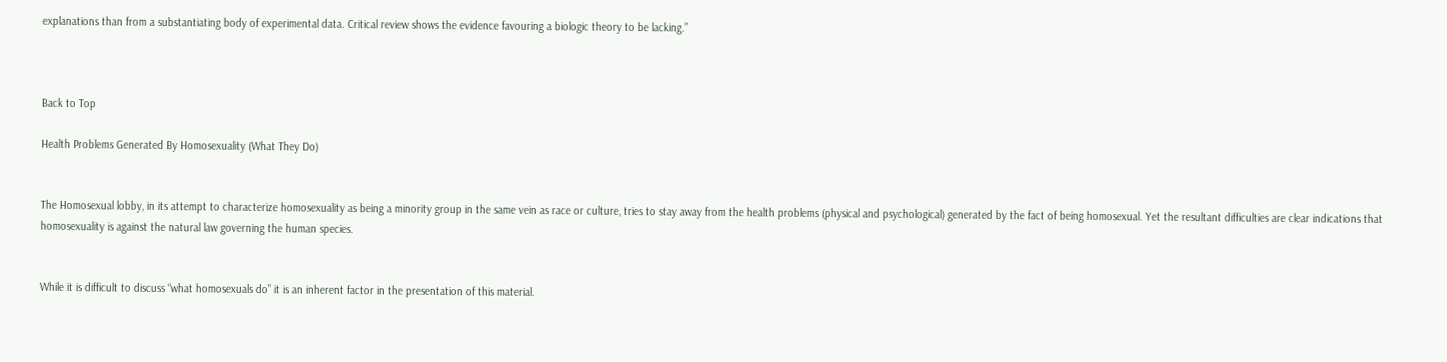explanations than from a substantiating body of experimental data. Critical review shows the evidence favouring a biologic theory to be lacking.”



Back to Top

Health Problems Generated By Homosexuality (What They Do)


The Homosexual lobby, in its attempt to characterize homosexuality as being a minority group in the same vein as race or culture, tries to stay away from the health problems (physical and psychological) generated by the fact of being homosexual. Yet the resultant difficulties are clear indications that homosexuality is against the natural law governing the human species.


While it is difficult to discuss “what homosexuals do” it is an inherent factor in the presentation of this material.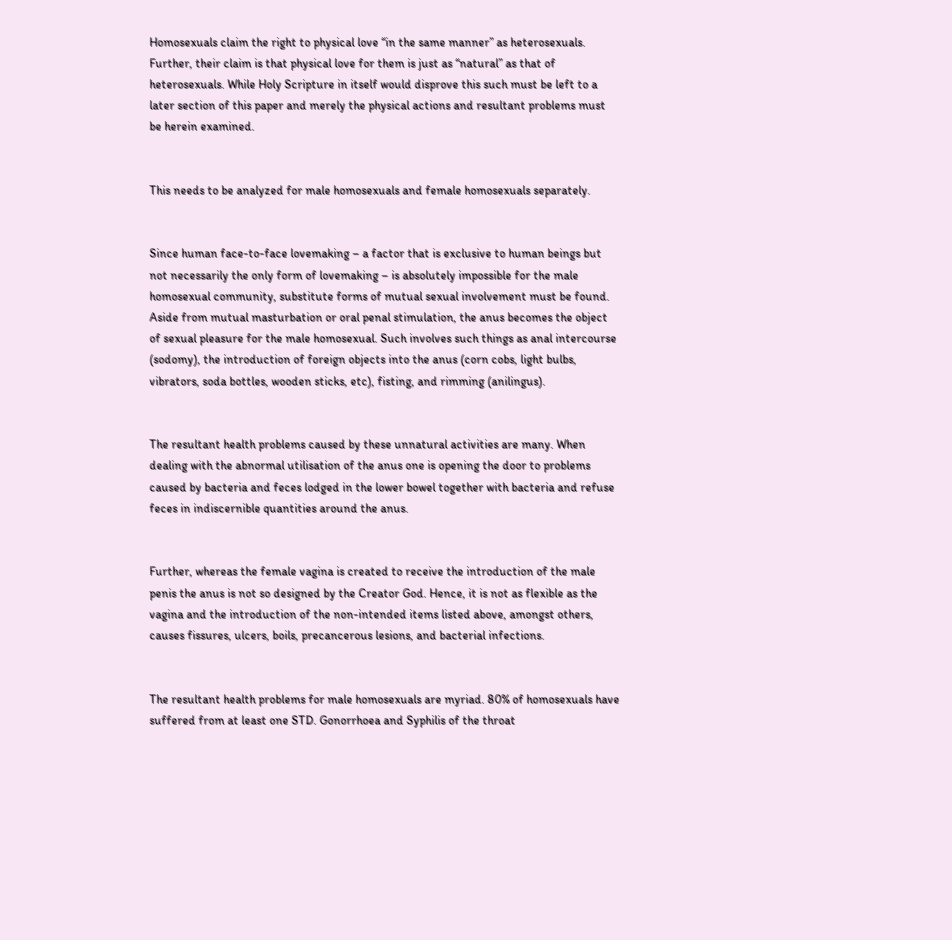Homosexuals claim the right to physical love “in the same manner” as heterosexuals. Further, their claim is that physical love for them is just as “natural” as that of heterosexuals. While Holy Scripture in itself would disprove this such must be left to a later section of this paper and merely the physical actions and resultant problems must be herein examined.


This needs to be analyzed for male homosexuals and female homosexuals separately.


Since human face-to-face lovemaking – a factor that is exclusive to human beings but not necessarily the only form of lovemaking – is absolutely impossible for the male homosexual community, substitute forms of mutual sexual involvement must be found. Aside from mutual masturbation or oral penal stimulation, the anus becomes the object of sexual pleasure for the male homosexual. Such involves such things as anal intercourse (sodomy), the introduction of foreign objects into the anus (corn cobs, light bulbs, vibrators, soda bottles, wooden sticks, etc), fisting, and rimming (anilingus).


The resultant health problems caused by these unnatural activities are many. When dealing with the abnormal utilisation of the anus one is opening the door to problems caused by bacteria and feces lodged in the lower bowel together with bacteria and refuse feces in indiscernible quantities around the anus.


Further, whereas the female vagina is created to receive the introduction of the male penis the anus is not so designed by the Creator God. Hence, it is not as flexible as the vagina and the introduction of the non-intended items listed above, amongst others, causes fissures, ulcers, boils, precancerous lesions, and bacterial infections.


The resultant health problems for male homosexuals are myriad. 80% of homosexuals have suffered from at least one STD. Gonorrhoea and Syphilis of the throat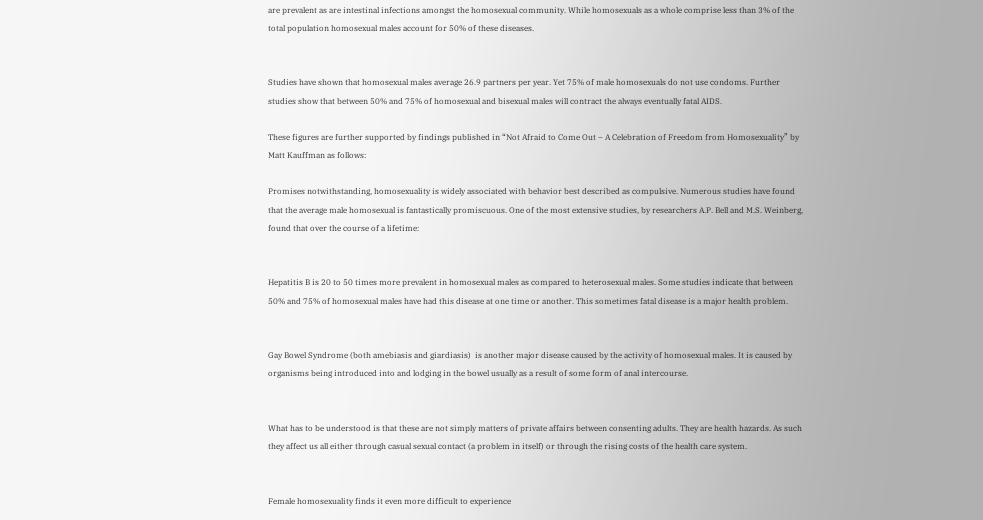are prevalent as are intestinal infections amongst the homosexual community. While homosexuals as a whole comprise less than 3% of the total population homosexual males account for 50% of these diseases.


Studies have shown that homosexual males average 26.9 partners per year. Yet 75% of male homosexuals do not use condoms. Further studies show that between 50% and 75% of homosexual and bisexual males will contract the always eventually fatal AIDS.

These figures are further supported by findings published in “Not Afraid to Come Out – A Celebration of Freedom from Homosexuality” by Matt Kauffman as follows:

Promises notwithstanding, homosexuality is widely associated with behavior best described as compulsive. Numerous studies have found that the average male homosexual is fantastically promiscuous. One of the most extensive studies, by researchers A.P. Bell and M.S. Weinberg, found that over the course of a lifetime:


Hepatitis B is 20 to 50 times more prevalent in homosexual males as compared to heterosexual males. Some studies indicate that between 50% and 75% of homosexual males have had this disease at one time or another. This sometimes fatal disease is a major health problem.


Gay Bowel Syndrome (both amebiasis and giardiasis)  is another major disease caused by the activity of homosexual males. It is caused by organisms being introduced into and lodging in the bowel usually as a result of some form of anal intercourse.


What has to be understood is that these are not simply matters of private affairs between consenting adults. They are health hazards. As such they affect us all either through casual sexual contact (a problem in itself) or through the rising costs of the health care system.


Female homosexuality finds it even more difficult to experience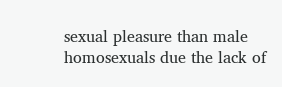sexual pleasure than male homosexuals due the lack of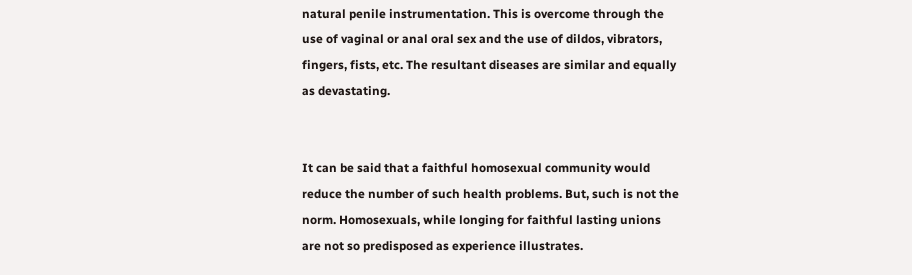natural penile instrumentation. This is overcome through the use of vaginal or anal oral sex and the use of dildos, vibrators, fingers, fists, etc. The resultant diseases are similar and equally as devastating.


It can be said that a faithful homosexual community would reduce the number of such health problems. But, such is not the norm. Homosexuals, while longing for faithful lasting unions are not so predisposed as experience illustrates.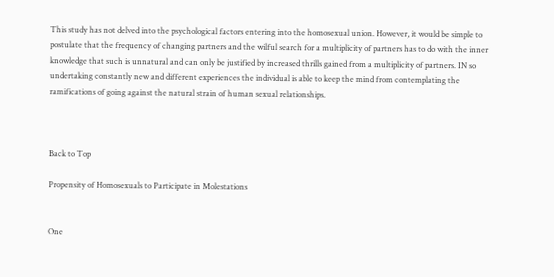This study has not delved into the psychological factors entering into the homosexual union. However, it would be simple to postulate that the frequency of changing partners and the wilful search for a multiplicity of partners has to do with the inner knowledge that such is unnatural and can only be justified by increased thrills gained from a multiplicity of partners. IN so undertaking constantly new and different experiences the individual is able to keep the mind from contemplating the ramifications of going against the natural strain of human sexual relationships.



Back to Top

Propensity of Homosexuals to Participate in Molestations


One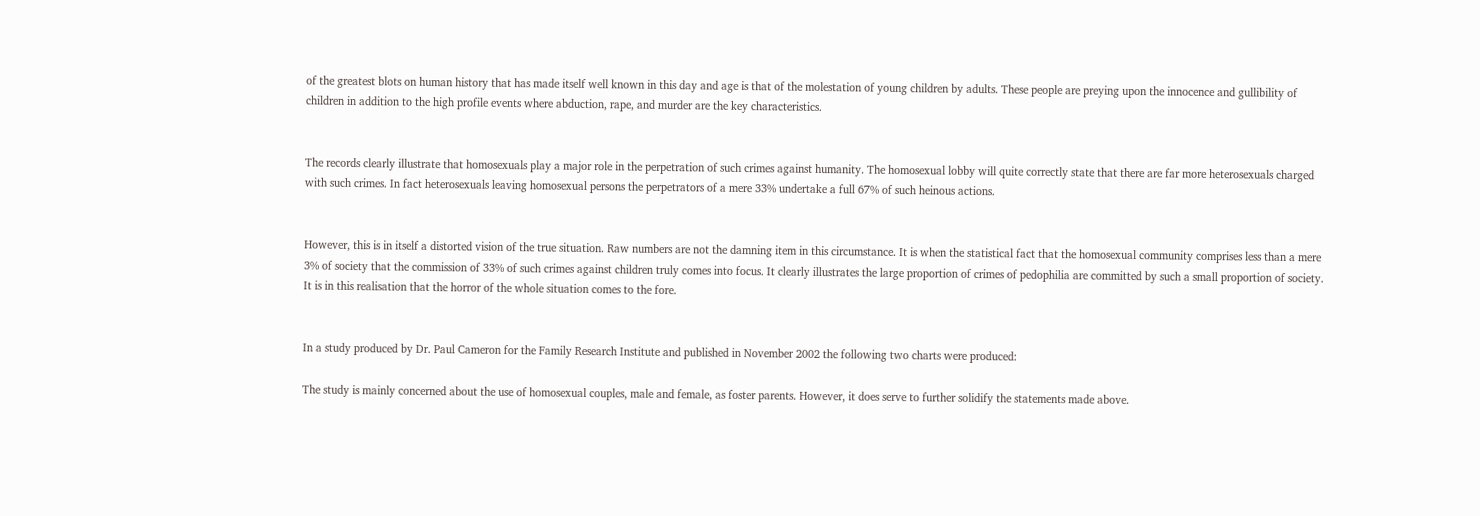of the greatest blots on human history that has made itself well known in this day and age is that of the molestation of young children by adults. These people are preying upon the innocence and gullibility of children in addition to the high profile events where abduction, rape, and murder are the key characteristics.


The records clearly illustrate that homosexuals play a major role in the perpetration of such crimes against humanity. The homosexual lobby will quite correctly state that there are far more heterosexuals charged with such crimes. In fact heterosexuals leaving homosexual persons the perpetrators of a mere 33% undertake a full 67% of such heinous actions.


However, this is in itself a distorted vision of the true situation. Raw numbers are not the damning item in this circumstance. It is when the statistical fact that the homosexual community comprises less than a mere 3% of society that the commission of 33% of such crimes against children truly comes into focus. It clearly illustrates the large proportion of crimes of pedophilia are committed by such a small proportion of society. It is in this realisation that the horror of the whole situation comes to the fore.


In a study produced by Dr. Paul Cameron for the Family Research Institute and published in November 2002 the following two charts were produced:

The study is mainly concerned about the use of homosexual couples, male and female, as foster parents. However, it does serve to further solidify the statements made above.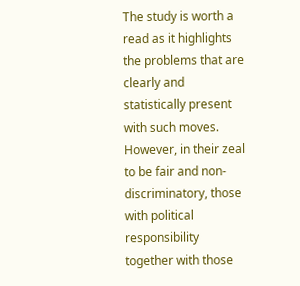The study is worth a read as it highlights the problems that are clearly and statistically present with such moves. However, in their zeal to be fair and non-discriminatory, those with political  responsibility together with those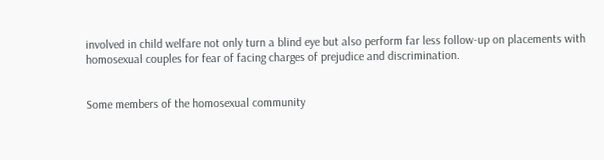involved in child welfare not only turn a blind eye but also perform far less follow-up on placements with homosexual couples for fear of facing charges of prejudice and discrimination.


Some members of the homosexual community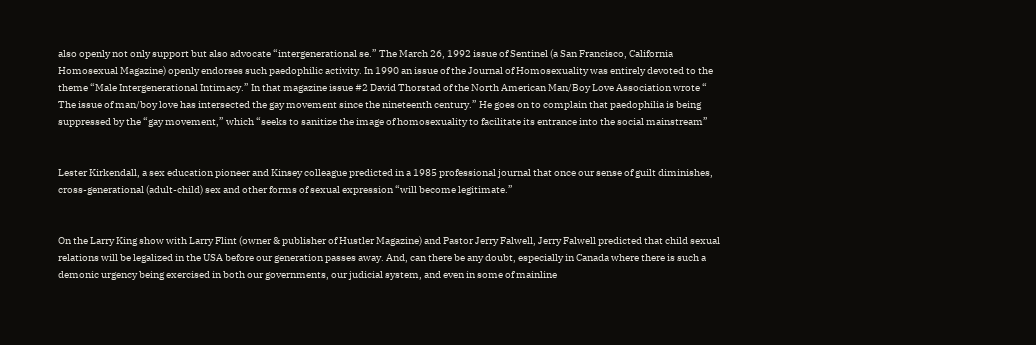also openly not only support but also advocate “intergenerational se.” The March 26, 1992 issue of Sentinel (a San Francisco, California Homosexual Magazine) openly endorses such paedophilic activity. In 1990 an issue of the Journal of Homosexuality was entirely devoted to the theme “Male Intergenerational Intimacy.” In that magazine issue #2 David Thorstad of the North American Man/Boy Love Association wrote “ The issue of man/boy love has intersected the gay movement since the nineteenth century.” He goes on to complain that paedophilia is being suppressed by the “gay movement,” which “seeks to sanitize the image of homosexuality to facilitate its entrance into the social mainstream”


Lester Kirkendall, a sex education pioneer and Kinsey colleague predicted in a 1985 professional journal that once our sense of guilt diminishes, cross-generational (adult-child) sex and other forms of sexual expression “will become legitimate.”


On the Larry King show with Larry Flint (owner & publisher of Hustler Magazine) and Pastor Jerry Falwell, Jerry Falwell predicted that child sexual relations will be legalized in the USA before our generation passes away. And, can there be any doubt, especially in Canada where there is such a demonic urgency being exercised in both our governments, our judicial system, and even in some of mainline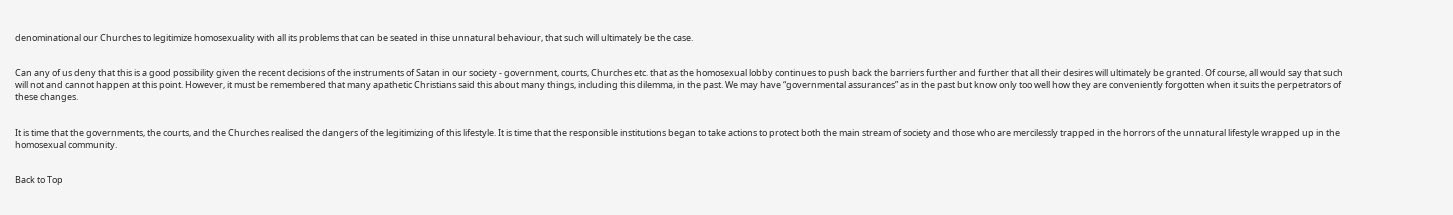denominational our Churches to legitimize homosexuality with all its problems that can be seated in thise unnatural behaviour, that such will ultimately be the case.


Can any of us deny that this is a good possibility given the recent decisions of the instruments of Satan in our society - government, courts, Churches etc. that as the homosexual lobby continues to push back the barriers further and further that all their desires will ultimately be granted. Of course, all would say that such will not and cannot happen at this point. However, it must be remembered that many apathetic Christians said this about many things, including this dilemma, in the past. We may have “governmental assurances” as in the past but know only too well how they are conveniently forgotten when it suits the perpetrators of these changes.


It is time that the governments, the courts, and the Churches realised the dangers of the legitimizing of this lifestyle. It is time that the responsible institutions began to take actions to protect both the main stream of society and those who are mercilessly trapped in the horrors of the unnatural lifestyle wrapped up in the homosexual community.


Back to Top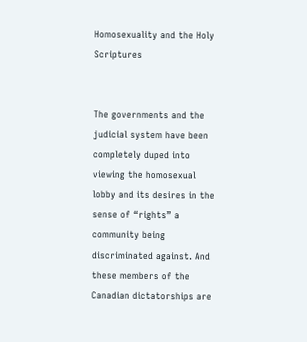Homosexuality and the Holy Scriptures


The governments and the judicial system have been completely duped into viewing the homosexual lobby and its desires in the sense of “rights” a community being discriminated against. And these members of the Canadian dictatorships are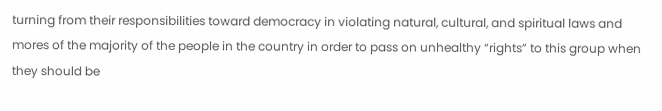turning from their responsibilities toward democracy in violating natural, cultural, and spiritual laws and mores of the majority of the people in the country in order to pass on unhealthy “rights” to this group when they should be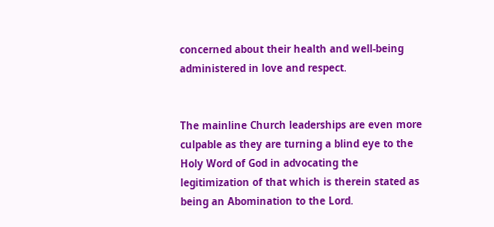concerned about their health and well-being administered in love and respect.


The mainline Church leaderships are even more culpable as they are turning a blind eye to the Holy Word of God in advocating the legitimization of that which is therein stated as being an Abomination to the Lord.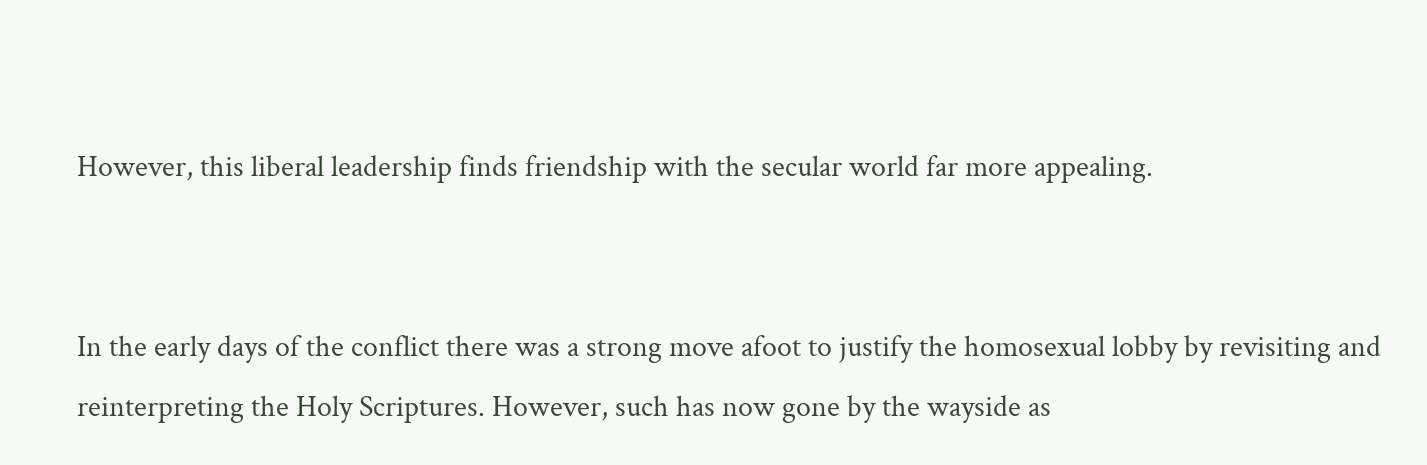However, this liberal leadership finds friendship with the secular world far more appealing.


In the early days of the conflict there was a strong move afoot to justify the homosexual lobby by revisiting and reinterpreting the Holy Scriptures. However, such has now gone by the wayside as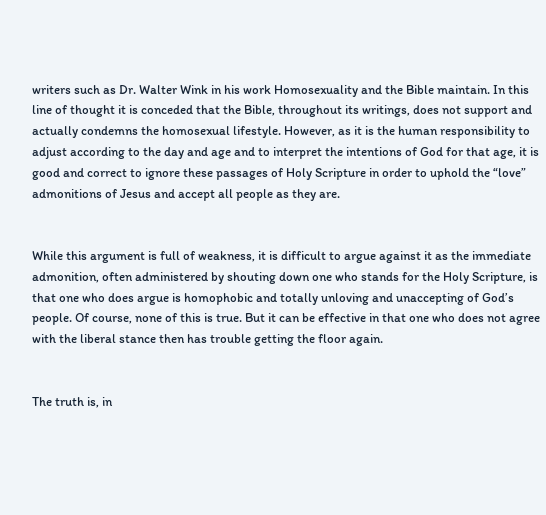writers such as Dr. Walter Wink in his work Homosexuality and the Bible maintain. In this line of thought it is conceded that the Bible, throughout its writings, does not support and actually condemns the homosexual lifestyle. However, as it is the human responsibility to adjust according to the day and age and to interpret the intentions of God for that age, it is good and correct to ignore these passages of Holy Scripture in order to uphold the “love” admonitions of Jesus and accept all people as they are.


While this argument is full of weakness, it is difficult to argue against it as the immediate admonition, often administered by shouting down one who stands for the Holy Scripture, is that one who does argue is homophobic and totally unloving and unaccepting of God’s people. Of course, none of this is true. But it can be effective in that one who does not agree with the liberal stance then has trouble getting the floor again.


The truth is, in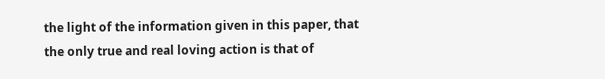the light of the information given in this paper, that the only true and real loving action is that of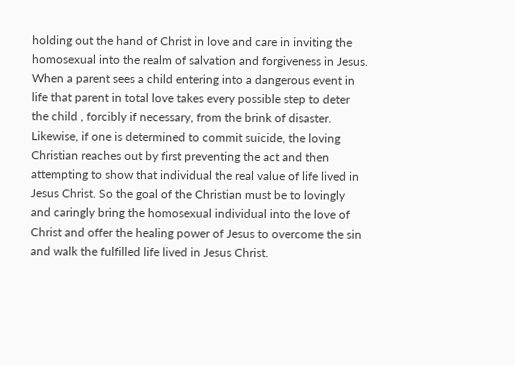holding out the hand of Christ in love and care in inviting the homosexual into the realm of salvation and forgiveness in Jesus. When a parent sees a child entering into a dangerous event in life that parent in total love takes every possible step to deter the child , forcibly if necessary, from the brink of disaster. Likewise, if one is determined to commit suicide, the loving Christian reaches out by first preventing the act and then attempting to show that individual the real value of life lived in Jesus Christ. So the goal of the Christian must be to lovingly and caringly bring the homosexual individual into the love of Christ and offer the healing power of Jesus to overcome the sin and walk the fulfilled life lived in Jesus Christ.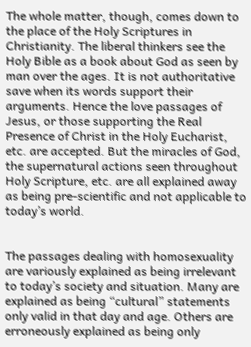The whole matter, though, comes down to the place of the Holy Scriptures in Christianity. The liberal thinkers see the Holy Bible as a book about God as seen by man over the ages. It is not authoritative save when its words support their arguments. Hence the love passages of Jesus, or those supporting the Real Presence of Christ in the Holy Eucharist, etc. are accepted. But the miracles of God, the supernatural actions seen throughout Holy Scripture, etc. are all explained away as being pre-scientific and not applicable to today’s world.


The passages dealing with homosexuality are variously explained as being irrelevant to today’s society and situation. Many are explained as being “cultural” statements only valid in that day and age. Others are erroneously explained as being only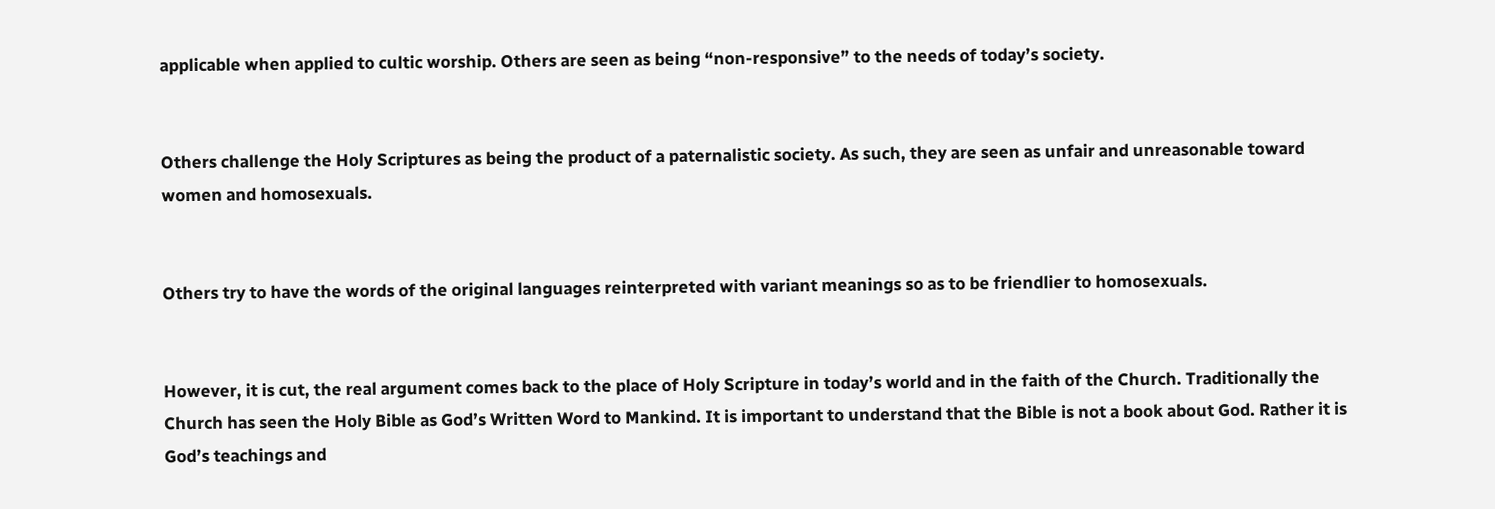applicable when applied to cultic worship. Others are seen as being “non-responsive” to the needs of today’s society.


Others challenge the Holy Scriptures as being the product of a paternalistic society. As such, they are seen as unfair and unreasonable toward women and homosexuals.


Others try to have the words of the original languages reinterpreted with variant meanings so as to be friendlier to homosexuals.


However, it is cut, the real argument comes back to the place of Holy Scripture in today’s world and in the faith of the Church. Traditionally the Church has seen the Holy Bible as God’s Written Word to Mankind. It is important to understand that the Bible is not a book about God. Rather it is God’s teachings and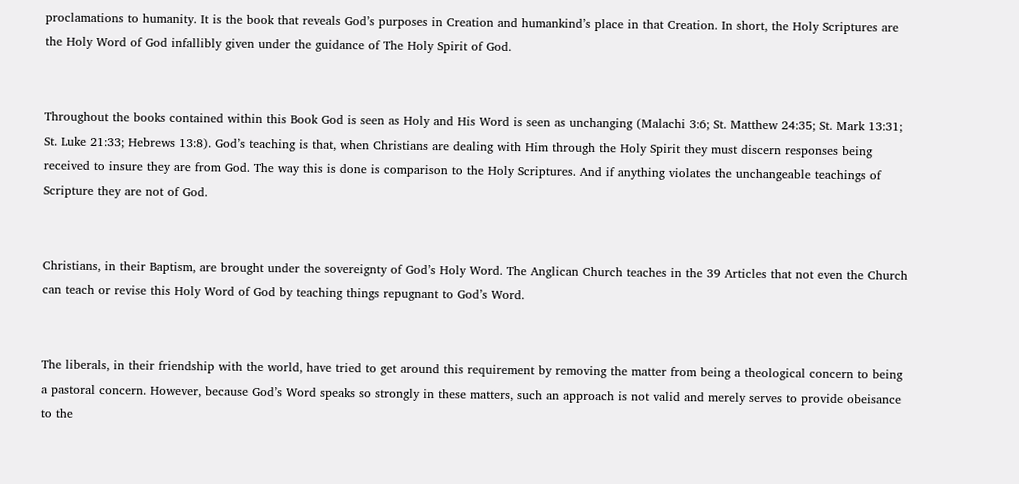proclamations to humanity. It is the book that reveals God’s purposes in Creation and humankind’s place in that Creation. In short, the Holy Scriptures are the Holy Word of God infallibly given under the guidance of The Holy Spirit of God.


Throughout the books contained within this Book God is seen as Holy and His Word is seen as unchanging (Malachi 3:6; St. Matthew 24:35; St. Mark 13:31; St. Luke 21:33; Hebrews 13:8). God’s teaching is that, when Christians are dealing with Him through the Holy Spirit they must discern responses being received to insure they are from God. The way this is done is comparison to the Holy Scriptures. And if anything violates the unchangeable teachings of Scripture they are not of God.


Christians, in their Baptism, are brought under the sovereignty of God’s Holy Word. The Anglican Church teaches in the 39 Articles that not even the Church can teach or revise this Holy Word of God by teaching things repugnant to God’s Word.


The liberals, in their friendship with the world, have tried to get around this requirement by removing the matter from being a theological concern to being a pastoral concern. However, because God’s Word speaks so strongly in these matters, such an approach is not valid and merely serves to provide obeisance to the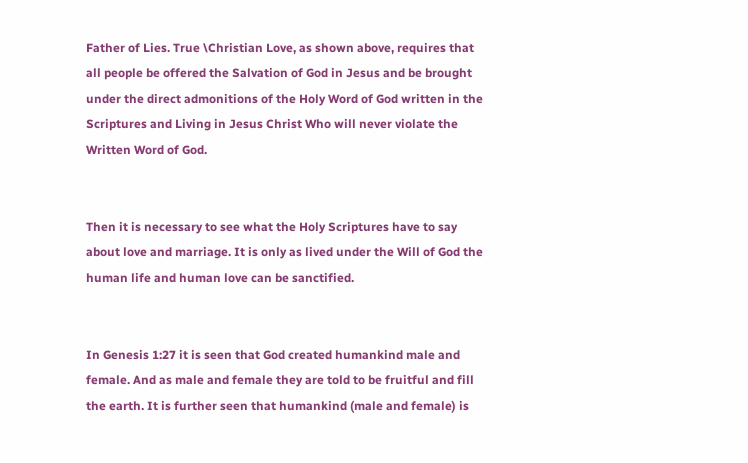Father of Lies. True \Christian Love, as shown above, requires that all people be offered the Salvation of God in Jesus and be brought under the direct admonitions of the Holy Word of God written in the Scriptures and Living in Jesus Christ Who will never violate the Written Word of God.


Then it is necessary to see what the Holy Scriptures have to say about love and marriage. It is only as lived under the Will of God the human life and human love can be sanctified.


In Genesis 1:27 it is seen that God created humankind male and female. And as male and female they are told to be fruitful and fill the earth. It is further seen that humankind (male and female) is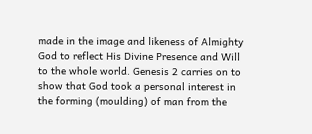made in the image and likeness of Almighty God to reflect His Divine Presence and Will to the whole world. Genesis 2 carries on to show that God took a personal interest in the forming (moulding) of man from the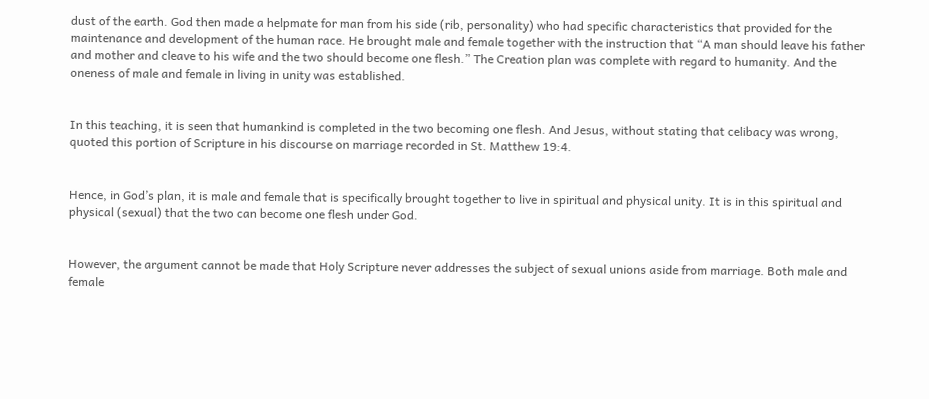dust of the earth. God then made a helpmate for man from his side (rib, personality) who had specific characteristics that provided for the maintenance and development of the human race. He brought male and female together with the instruction that “A man should leave his father and mother and cleave to his wife and the two should become one flesh.” The Creation plan was complete with regard to humanity. And the oneness of male and female in living in unity was established.


In this teaching, it is seen that humankind is completed in the two becoming one flesh. And Jesus, without stating that celibacy was wrong, quoted this portion of Scripture in his discourse on marriage recorded in St. Matthew 19:4.


Hence, in God’s plan, it is male and female that is specifically brought together to live in spiritual and physical unity. It is in this spiritual and physical (sexual) that the two can become one flesh under God.


However, the argument cannot be made that Holy Scripture never addresses the subject of sexual unions aside from marriage. Both male and female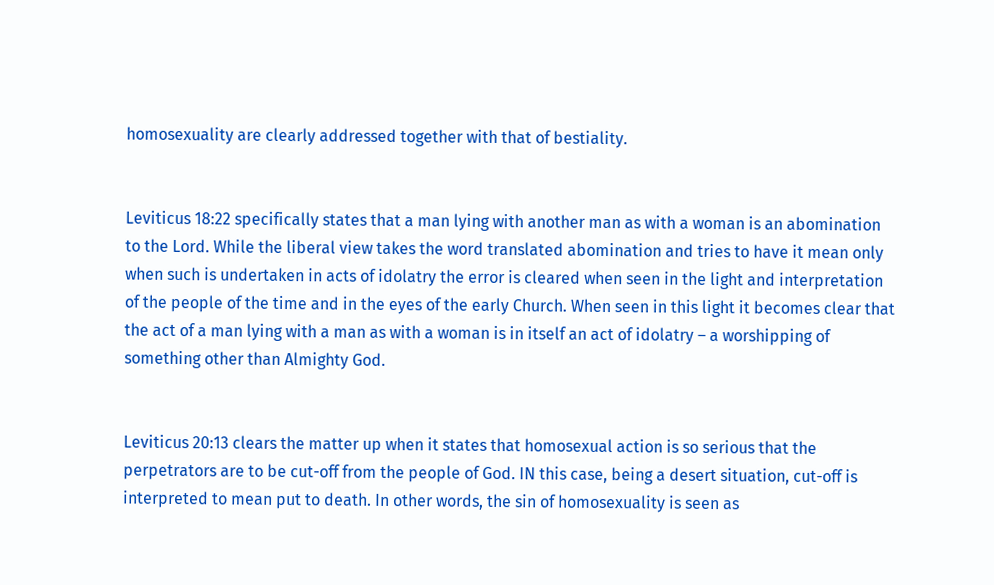homosexuality are clearly addressed together with that of bestiality.


Leviticus 18:22 specifically states that a man lying with another man as with a woman is an abomination to the Lord. While the liberal view takes the word translated abomination and tries to have it mean only when such is undertaken in acts of idolatry the error is cleared when seen in the light and interpretation of the people of the time and in the eyes of the early Church. When seen in this light it becomes clear that the act of a man lying with a man as with a woman is in itself an act of idolatry – a worshipping of something other than Almighty God.


Leviticus 20:13 clears the matter up when it states that homosexual action is so serious that the perpetrators are to be cut-off from the people of God. IN this case, being a desert situation, cut-off is interpreted to mean put to death. In other words, the sin of homosexuality is seen as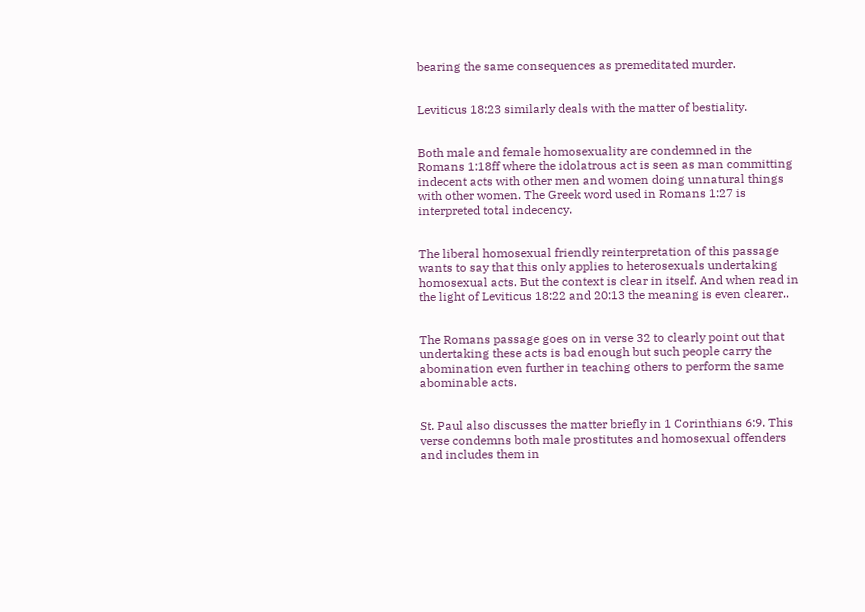bearing the same consequences as premeditated murder.


Leviticus 18:23 similarly deals with the matter of bestiality.


Both male and female homosexuality are condemned in the Romans 1:18ff where the idolatrous act is seen as man committing indecent acts with other men and women doing unnatural things with other women. The Greek word used in Romans 1:27 is interpreted total indecency.


The liberal homosexual friendly reinterpretation of this passage wants to say that this only applies to heterosexuals undertaking homosexual acts. But the context is clear in itself. And when read in the light of Leviticus 18:22 and 20:13 the meaning is even clearer..


The Romans passage goes on in verse 32 to clearly point out that undertaking these acts is bad enough but such people carry the abomination even further in teaching others to perform the same abominable acts.


St. Paul also discusses the matter briefly in 1 Corinthians 6:9. This verse condemns both male prostitutes and homosexual offenders and includes them in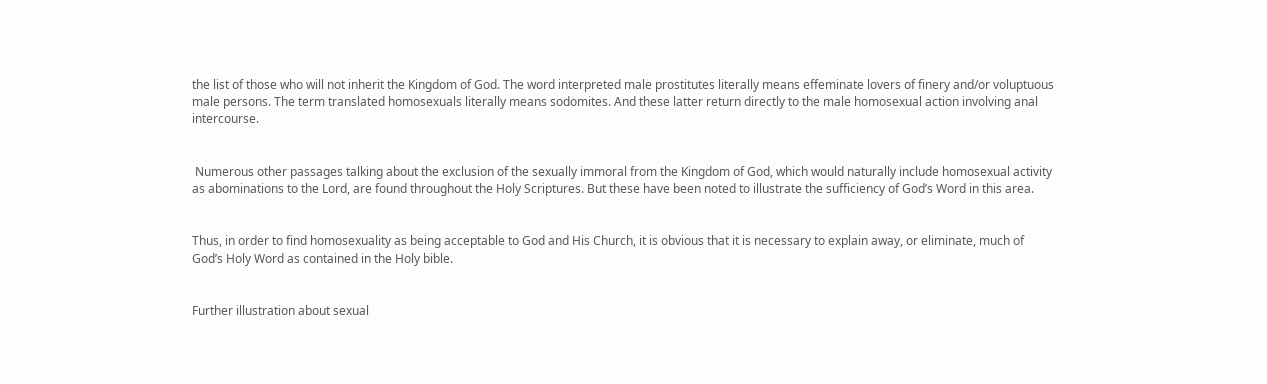the list of those who will not inherit the Kingdom of God. The word interpreted male prostitutes literally means effeminate lovers of finery and/or voluptuous male persons. The term translated homosexuals literally means sodomites. And these latter return directly to the male homosexual action involving anal intercourse.


 Numerous other passages talking about the exclusion of the sexually immoral from the Kingdom of God, which would naturally include homosexual activity as abominations to the Lord, are found throughout the Holy Scriptures. But these have been noted to illustrate the sufficiency of God’s Word in this area.


Thus, in order to find homosexuality as being acceptable to God and His Church, it is obvious that it is necessary to explain away, or eliminate, much of God’s Holy Word as contained in the Holy bible.


Further illustration about sexual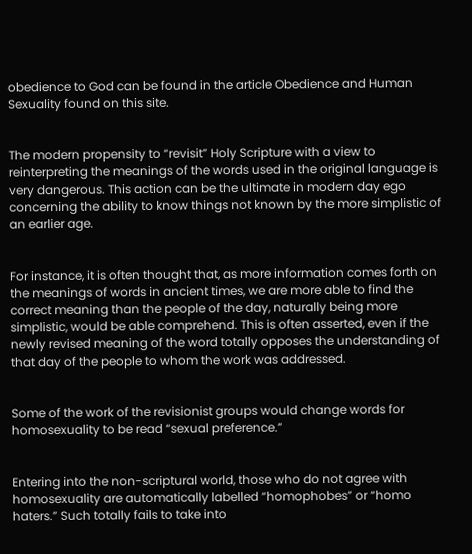obedience to God can be found in the article Obedience and Human Sexuality found on this site.


The modern propensity to “revisit” Holy Scripture with a view to reinterpreting the meanings of the words used in the original language is very dangerous. This action can be the ultimate in modern day ego concerning the ability to know things not known by the more simplistic of an earlier age.


For instance, it is often thought that, as more information comes forth on the meanings of words in ancient times, we are more able to find the correct meaning than the people of the day, naturally being more simplistic, would be able comprehend. This is often asserted, even if the newly revised meaning of the word totally opposes the understanding of that day of the people to whom the work was addressed.


Some of the work of the revisionist groups would change words for homosexuality to be read “sexual preference.”


Entering into the non-scriptural world, those who do not agree with homosexuality are automatically labelled “homophobes” or “homo haters.” Such totally fails to take into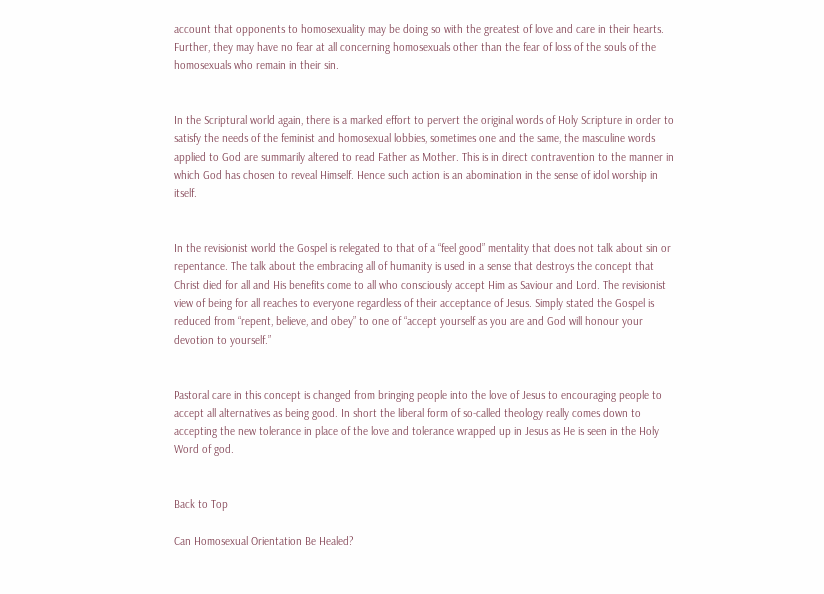account that opponents to homosexuality may be doing so with the greatest of love and care in their hearts. Further, they may have no fear at all concerning homosexuals other than the fear of loss of the souls of the homosexuals who remain in their sin.


In the Scriptural world again, there is a marked effort to pervert the original words of Holy Scripture in order to satisfy the needs of the feminist and homosexual lobbies, sometimes one and the same, the masculine words applied to God are summarily altered to read Father as Mother. This is in direct contravention to the manner in which God has chosen to reveal Himself. Hence such action is an abomination in the sense of idol worship in itself.


In the revisionist world the Gospel is relegated to that of a “feel good” mentality that does not talk about sin or repentance. The talk about the embracing all of humanity is used in a sense that destroys the concept that Christ died for all and His benefits come to all who consciously accept Him as Saviour and Lord. The revisionist view of being for all reaches to everyone regardless of their acceptance of Jesus. Simply stated the Gospel is reduced from “repent, believe, and obey” to one of “accept yourself as you are and God will honour your devotion to yourself.”


Pastoral care in this concept is changed from bringing people into the love of Jesus to encouraging people to accept all alternatives as being good. In short the liberal form of so-called theology really comes down to accepting the new tolerance in place of the love and tolerance wrapped up in Jesus as He is seen in the Holy Word of god.


Back to Top

Can Homosexual Orientation Be Healed?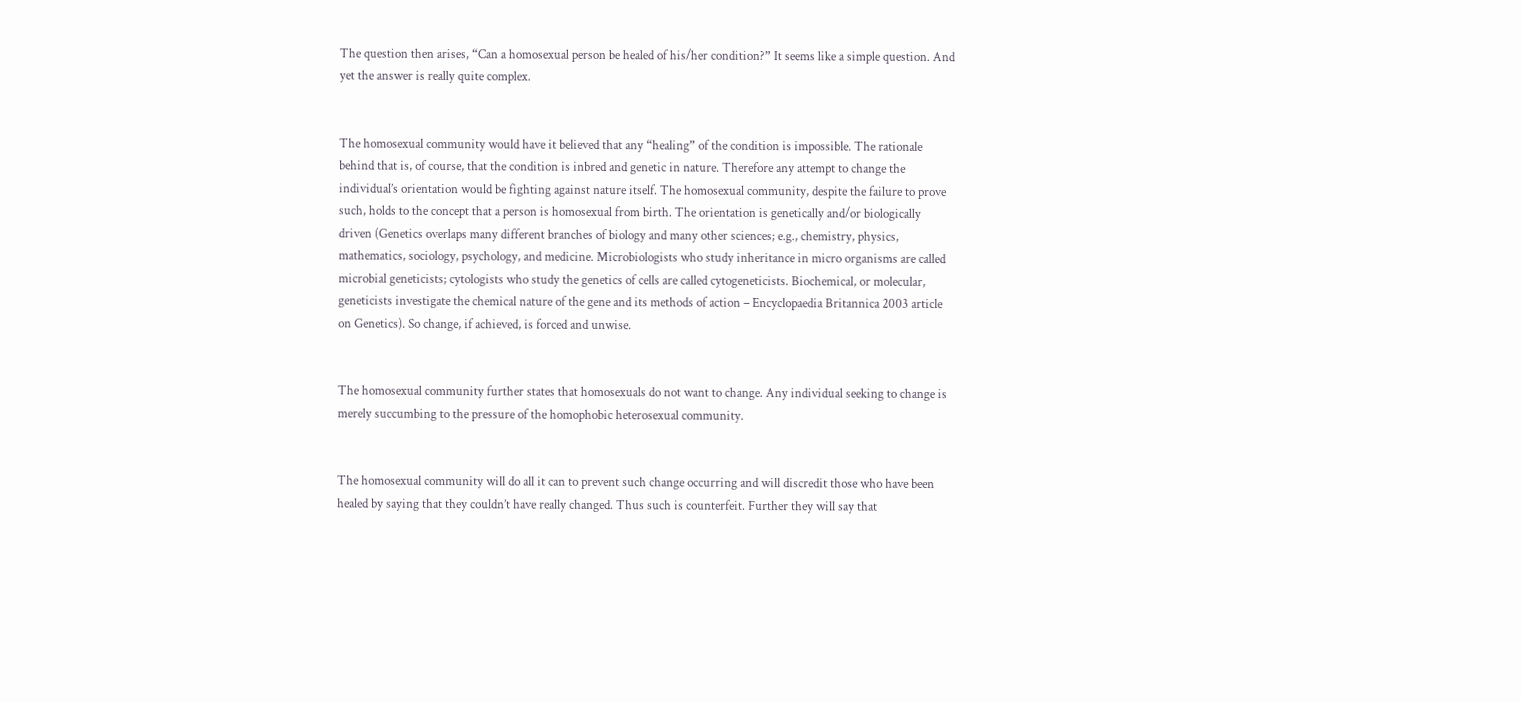The question then arises, “Can a homosexual person be healed of his/her condition?” It seems like a simple question. And yet the answer is really quite complex.


The homosexual community would have it believed that any “healing” of the condition is impossible. The rationale behind that is, of course, that the condition is inbred and genetic in nature. Therefore any attempt to change the individual’s orientation would be fighting against nature itself. The homosexual community, despite the failure to prove such, holds to the concept that a person is homosexual from birth. The orientation is genetically and/or biologically driven (Genetics overlaps many different branches of biology and many other sciences; e.g., chemistry, physics, mathematics, sociology, psychology, and medicine. Microbiologists who study inheritance in micro organisms are called microbial geneticists; cytologists who study the genetics of cells are called cytogeneticists. Biochemical, or molecular, geneticists investigate the chemical nature of the gene and its methods of action – Encyclopaedia Britannica 2003 article on Genetics). So change, if achieved, is forced and unwise.


The homosexual community further states that homosexuals do not want to change. Any individual seeking to change is merely succumbing to the pressure of the homophobic heterosexual community.


The homosexual community will do all it can to prevent such change occurring and will discredit those who have been healed by saying that they couldn’t have really changed. Thus such is counterfeit. Further they will say that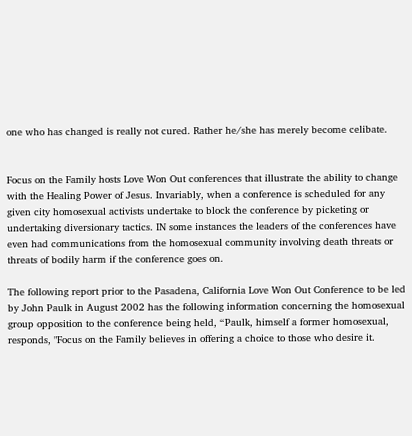one who has changed is really not cured. Rather he/she has merely become celibate.


Focus on the Family hosts Love Won Out conferences that illustrate the ability to change with the Healing Power of Jesus. Invariably, when a conference is scheduled for any given city homosexual activists undertake to block the conference by picketing or undertaking diversionary tactics. IN some instances the leaders of the conferences have even had communications from the homosexual community involving death threats or threats of bodily harm if the conference goes on.

The following report prior to the Pasadena, California Love Won Out Conference to be led by John Paulk in August 2002 has the following information concerning the homosexual group opposition to the conference being held, “Paulk, himself a former homosexual, responds, "Focus on the Family believes in offering a choice to those who desire it.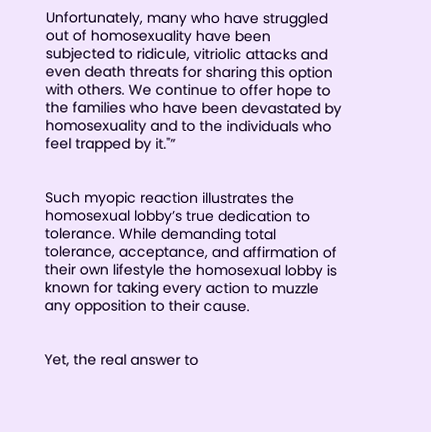Unfortunately, many who have struggled out of homosexuality have been subjected to ridicule, vitriolic attacks and even death threats for sharing this option with others. We continue to offer hope to the families who have been devastated by homosexuality and to the individuals who feel trapped by it."”


Such myopic reaction illustrates the homosexual lobby’s true dedication to tolerance. While demanding total tolerance, acceptance, and affirmation of their own lifestyle the homosexual lobby is known for taking every action to muzzle any opposition to their cause.


Yet, the real answer to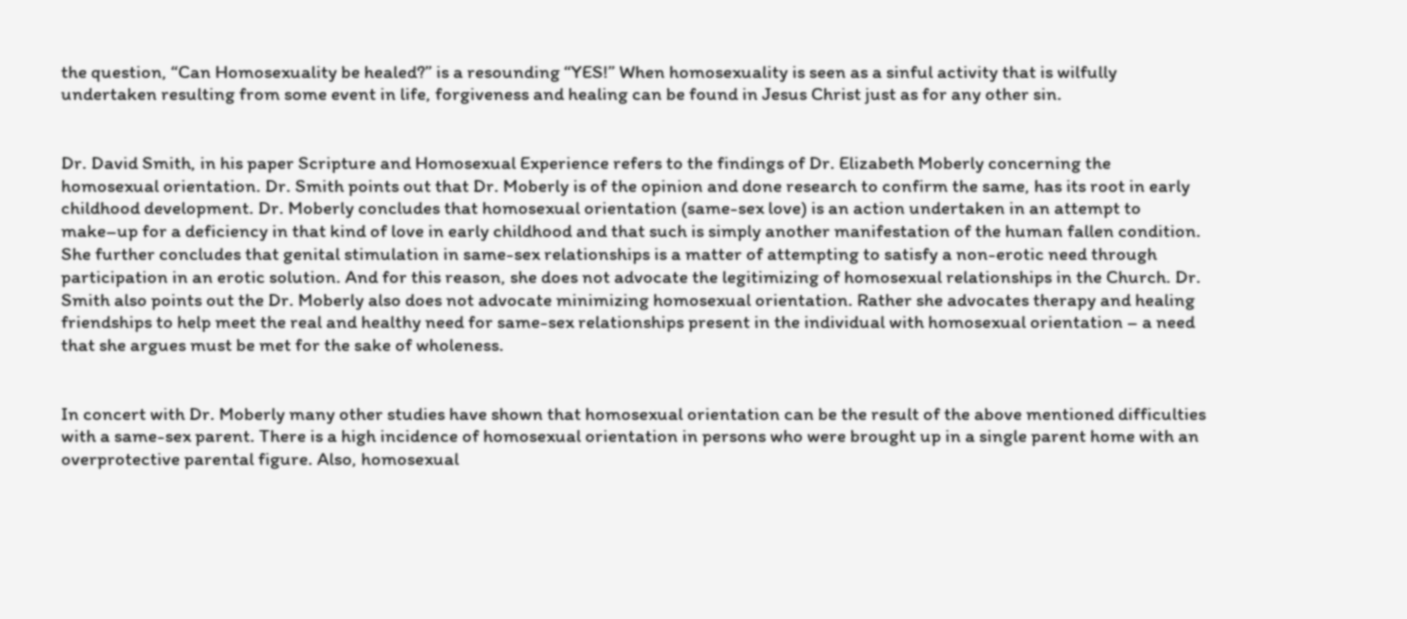the question, “Can Homosexuality be healed?” is a resounding “YES!” When homosexuality is seen as a sinful activity that is wilfully undertaken resulting from some event in life, forgiveness and healing can be found in Jesus Christ just as for any other sin.


Dr. David Smith, in his paper Scripture and Homosexual Experience refers to the findings of Dr. Elizabeth Moberly concerning the homosexual orientation. Dr. Smith points out that Dr. Moberly is of the opinion and done research to confirm the same, has its root in early childhood development. Dr. Moberly concludes that homosexual orientation (same-sex love) is an action undertaken in an attempt to make–up for a deficiency in that kind of love in early childhood and that such is simply another manifestation of the human fallen condition. She further concludes that genital stimulation in same-sex relationships is a matter of attempting to satisfy a non-erotic need through participation in an erotic solution. And for this reason, she does not advocate the legitimizing of homosexual relationships in the Church. Dr. Smith also points out the Dr. Moberly also does not advocate minimizing homosexual orientation. Rather she advocates therapy and healing friendships to help meet the real and healthy need for same-sex relationships present in the individual with homosexual orientation – a need that she argues must be met for the sake of wholeness.


In concert with Dr. Moberly many other studies have shown that homosexual orientation can be the result of the above mentioned difficulties with a same-sex parent. There is a high incidence of homosexual orientation in persons who were brought up in a single parent home with an overprotective parental figure. Also, homosexual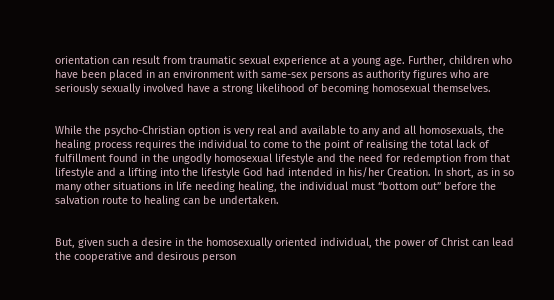orientation can result from traumatic sexual experience at a young age. Further, children who have been placed in an environment with same-sex persons as authority figures who are seriously sexually involved have a strong likelihood of becoming homosexual themselves.


While the psycho-Christian option is very real and available to any and all homosexuals, the healing process requires the individual to come to the point of realising the total lack of fulfillment found in the ungodly homosexual lifestyle and the need for redemption from that lifestyle and a lifting into the lifestyle God had intended in his/her Creation. In short, as in so many other situations in life needing healing, the individual must “bottom out” before the salvation route to healing can be undertaken.


But, given such a desire in the homosexually oriented individual, the power of Christ can lead the cooperative and desirous person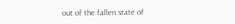out of the fallen state of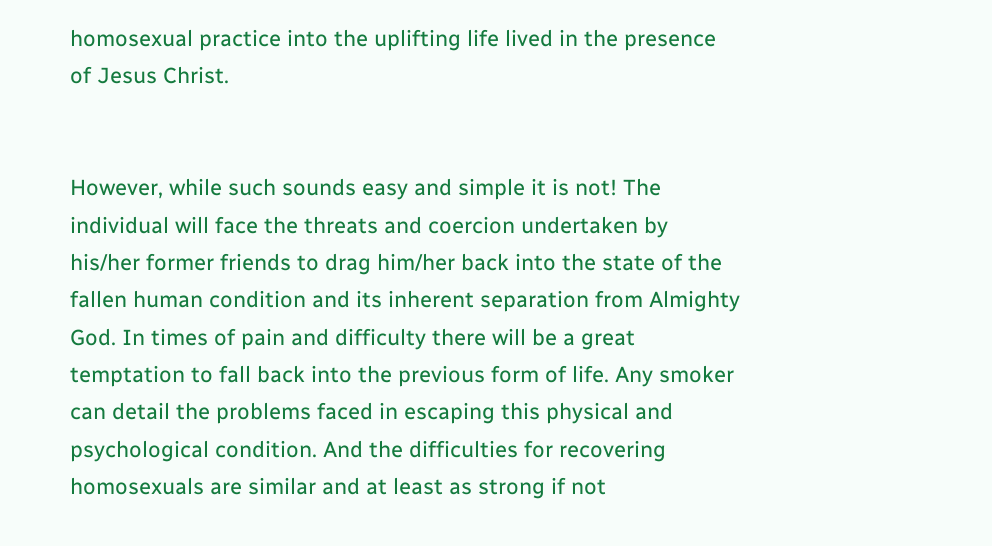homosexual practice into the uplifting life lived in the presence of Jesus Christ.


However, while such sounds easy and simple it is not! The individual will face the threats and coercion undertaken by his/her former friends to drag him/her back into the state of the fallen human condition and its inherent separation from Almighty God. In times of pain and difficulty there will be a great temptation to fall back into the previous form of life. Any smoker can detail the problems faced in escaping this physical and psychological condition. And the difficulties for recovering homosexuals are similar and at least as strong if not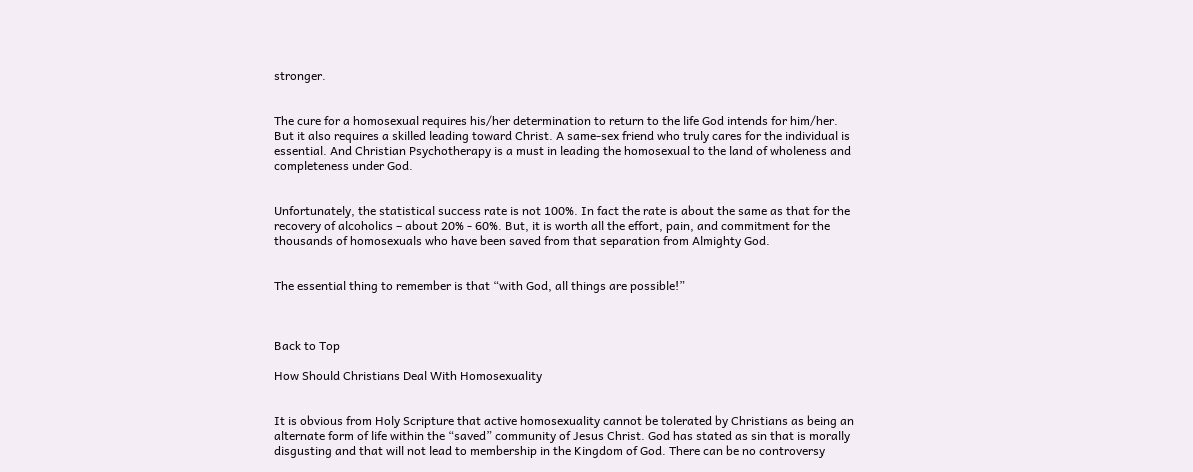stronger.


The cure for a homosexual requires his/her determination to return to the life God intends for him/her. But it also requires a skilled leading toward Christ. A same-sex friend who truly cares for the individual is essential. And Christian Psychotherapy is a must in leading the homosexual to the land of wholeness and completeness under God.


Unfortunately, the statistical success rate is not 100%. In fact the rate is about the same as that for the recovery of alcoholics – about 20% - 60%. But, it is worth all the effort, pain, and commitment for the thousands of homosexuals who have been saved from that separation from Almighty God.


The essential thing to remember is that “with God, all things are possible!”



Back to Top

How Should Christians Deal With Homosexuality


It is obvious from Holy Scripture that active homosexuality cannot be tolerated by Christians as being an alternate form of life within the “saved” community of Jesus Christ. God has stated as sin that is morally disgusting and that will not lead to membership in the Kingdom of God. There can be no controversy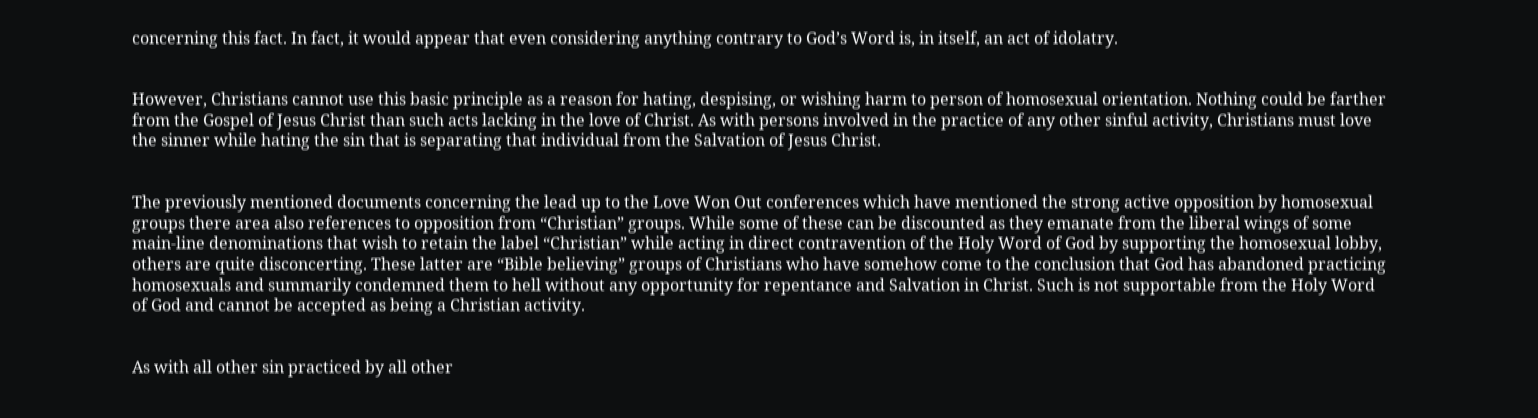concerning this fact. In fact, it would appear that even considering anything contrary to God’s Word is, in itself, an act of idolatry.


However, Christians cannot use this basic principle as a reason for hating, despising, or wishing harm to person of homosexual orientation. Nothing could be farther from the Gospel of Jesus Christ than such acts lacking in the love of Christ. As with persons involved in the practice of any other sinful activity, Christians must love the sinner while hating the sin that is separating that individual from the Salvation of Jesus Christ.


The previously mentioned documents concerning the lead up to the Love Won Out conferences which have mentioned the strong active opposition by homosexual groups there area also references to opposition from “Christian” groups. While some of these can be discounted as they emanate from the liberal wings of some main-line denominations that wish to retain the label “Christian” while acting in direct contravention of the Holy Word of God by supporting the homosexual lobby, others are quite disconcerting. These latter are “Bible believing” groups of Christians who have somehow come to the conclusion that God has abandoned practicing homosexuals and summarily condemned them to hell without any opportunity for repentance and Salvation in Christ. Such is not supportable from the Holy Word of God and cannot be accepted as being a Christian activity.


As with all other sin practiced by all other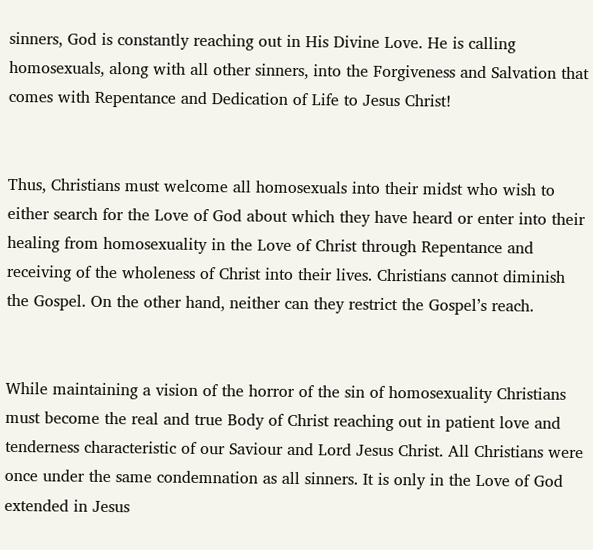sinners, God is constantly reaching out in His Divine Love. He is calling homosexuals, along with all other sinners, into the Forgiveness and Salvation that comes with Repentance and Dedication of Life to Jesus Christ!


Thus, Christians must welcome all homosexuals into their midst who wish to either search for the Love of God about which they have heard or enter into their healing from homosexuality in the Love of Christ through Repentance and receiving of the wholeness of Christ into their lives. Christians cannot diminish the Gospel. On the other hand, neither can they restrict the Gospel’s reach.


While maintaining a vision of the horror of the sin of homosexuality Christians must become the real and true Body of Christ reaching out in patient love and tenderness characteristic of our Saviour and Lord Jesus Christ. All Christians were once under the same condemnation as all sinners. It is only in the Love of God extended in Jesus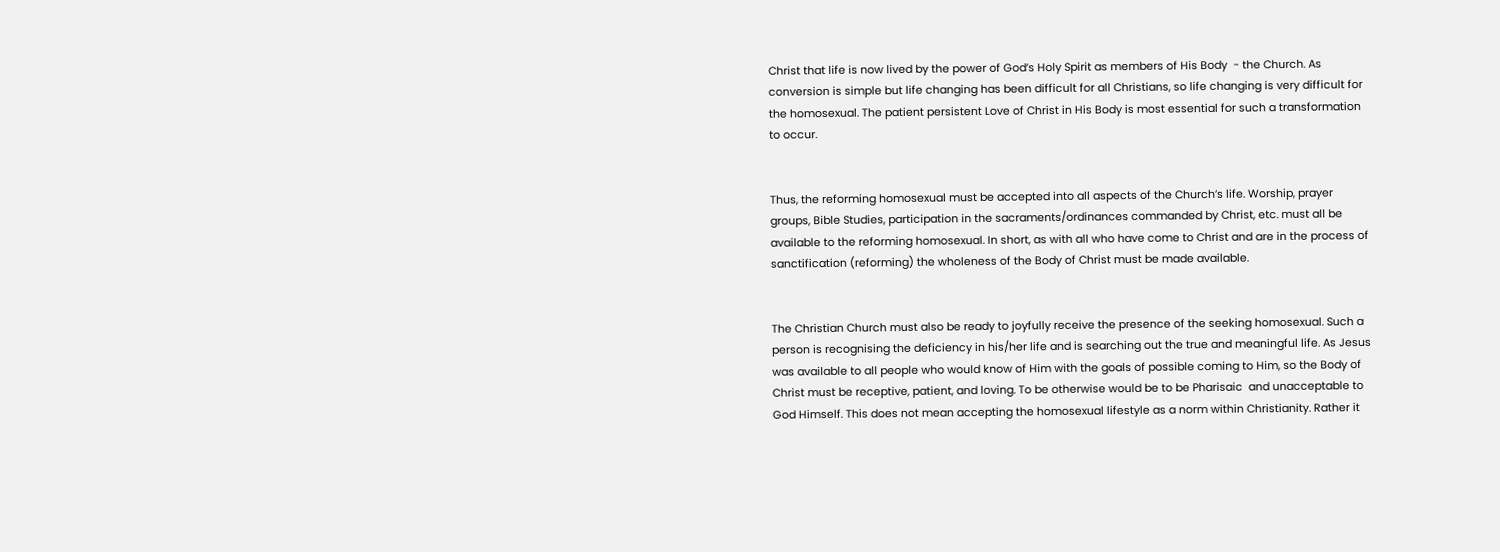Christ that life is now lived by the power of God’s Holy Spirit as members of His Body  - the Church. As conversion is simple but life changing has been difficult for all Christians, so life changing is very difficult for the homosexual. The patient persistent Love of Christ in His Body is most essential for such a transformation to occur.


Thus, the reforming homosexual must be accepted into all aspects of the Church’s life. Worship, prayer groups, Bible Studies, participation in the sacraments/ordinances commanded by Christ, etc. must all be available to the reforming homosexual. In short, as with all who have come to Christ and are in the process of sanctification (reforming) the wholeness of the Body of Christ must be made available.


The Christian Church must also be ready to joyfully receive the presence of the seeking homosexual. Such a person is recognising the deficiency in his/her life and is searching out the true and meaningful life. As Jesus was available to all people who would know of Him with the goals of possible coming to Him, so the Body of Christ must be receptive, patient, and loving. To be otherwise would be to be Pharisaic  and unacceptable to God Himself. This does not mean accepting the homosexual lifestyle as a norm within Christianity. Rather it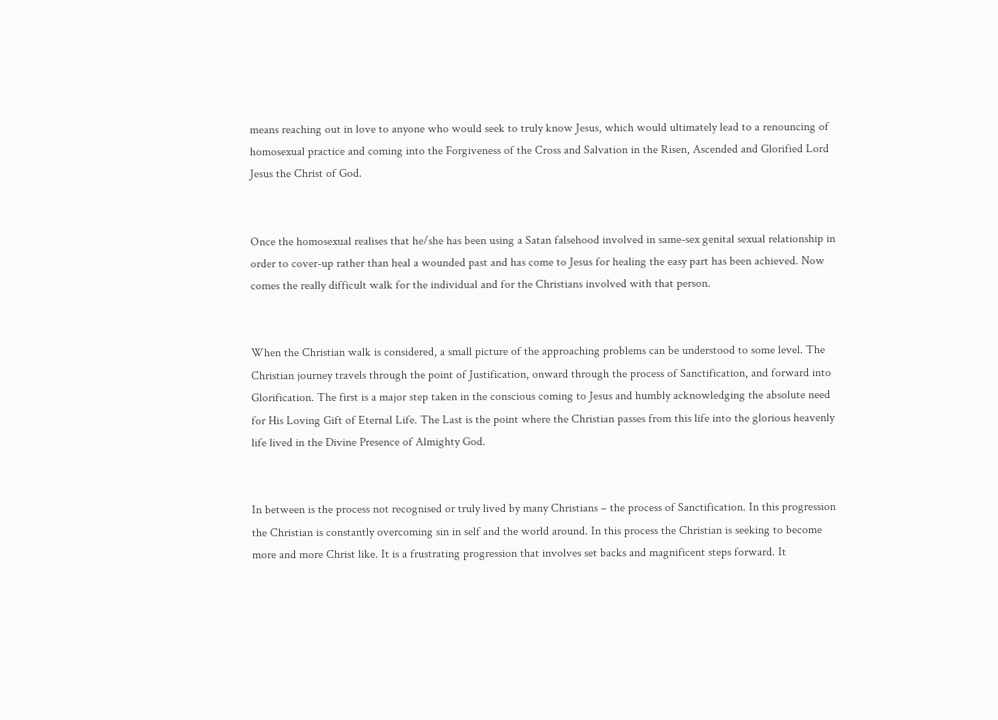means reaching out in love to anyone who would seek to truly know Jesus, which would ultimately lead to a renouncing of homosexual practice and coming into the Forgiveness of the Cross and Salvation in the Risen, Ascended and Glorified Lord Jesus the Christ of God.


Once the homosexual realises that he/she has been using a Satan falsehood involved in same-sex genital sexual relationship in order to cover-up rather than heal a wounded past and has come to Jesus for healing the easy part has been achieved. Now comes the really difficult walk for the individual and for the Christians involved with that person.


When the Christian walk is considered, a small picture of the approaching problems can be understood to some level. The Christian journey travels through the point of Justification, onward through the process of Sanctification, and forward into Glorification. The first is a major step taken in the conscious coming to Jesus and humbly acknowledging the absolute need for His Loving Gift of Eternal Life. The Last is the point where the Christian passes from this life into the glorious heavenly life lived in the Divine Presence of Almighty God.


In between is the process not recognised or truly lived by many Christians – the process of Sanctification. In this progression the Christian is constantly overcoming sin in self and the world around. In this process the Christian is seeking to become more and more Christ like. It is a frustrating progression that involves set backs and magnificent steps forward. It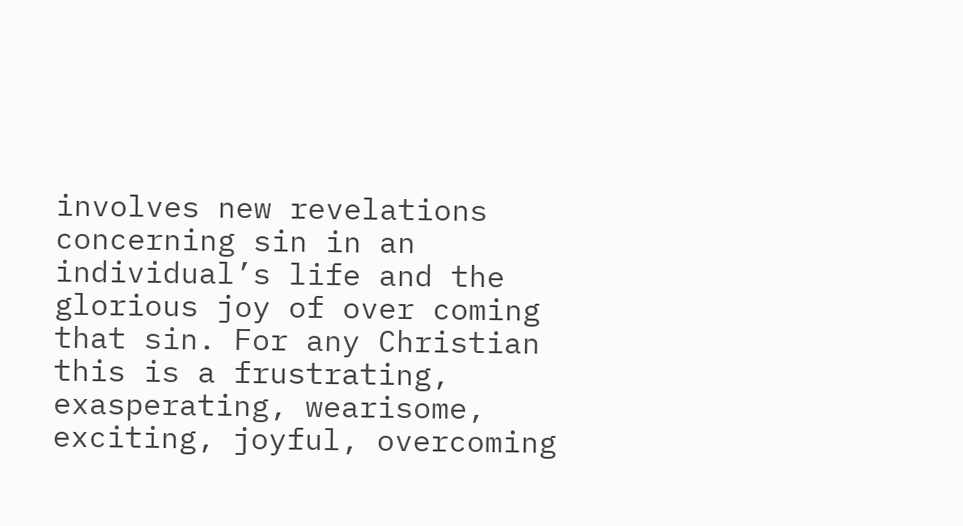involves new revelations concerning sin in an individual’s life and the glorious joy of over coming that sin. For any Christian this is a frustrating, exasperating, wearisome, exciting, joyful, overcoming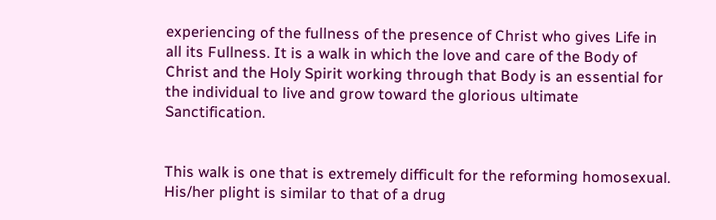experiencing of the fullness of the presence of Christ who gives Life in all its Fullness. It is a walk in which the love and care of the Body of Christ and the Holy Spirit working through that Body is an essential for the individual to live and grow toward the glorious ultimate Sanctification.


This walk is one that is extremely difficult for the reforming homosexual. His/her plight is similar to that of a drug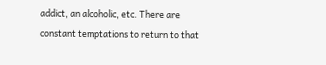addict, an alcoholic, etc. There are constant temptations to return to that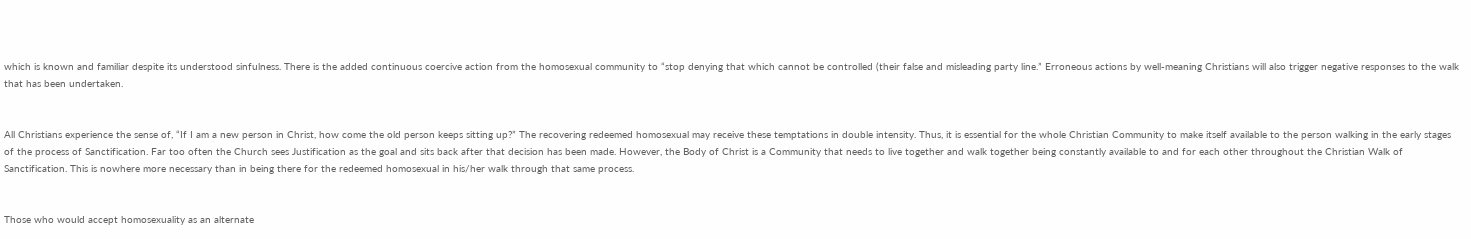which is known and familiar despite its understood sinfulness. There is the added continuous coercive action from the homosexual community to “stop denying that which cannot be controlled (their false and misleading party line.” Erroneous actions by well-meaning Christians will also trigger negative responses to the walk that has been undertaken.


All Christians experience the sense of, “If I am a new person in Christ, how come the old person keeps sitting up?” The recovering redeemed homosexual may receive these temptations in double intensity. Thus, it is essential for the whole Christian Community to make itself available to the person walking in the early stages of the process of Sanctification. Far too often the Church sees Justification as the goal and sits back after that decision has been made. However, the Body of Christ is a Community that needs to live together and walk together being constantly available to and for each other throughout the Christian Walk of Sanctification. This is nowhere more necessary than in being there for the redeemed homosexual in his/her walk through that same process.


Those who would accept homosexuality as an alternate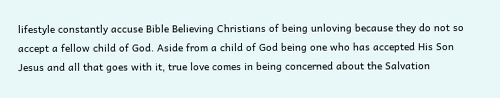lifestyle constantly accuse Bible Believing Christians of being unloving because they do not so accept a fellow child of God. Aside from a child of God being one who has accepted His Son Jesus and all that goes with it, true love comes in being concerned about the Salvation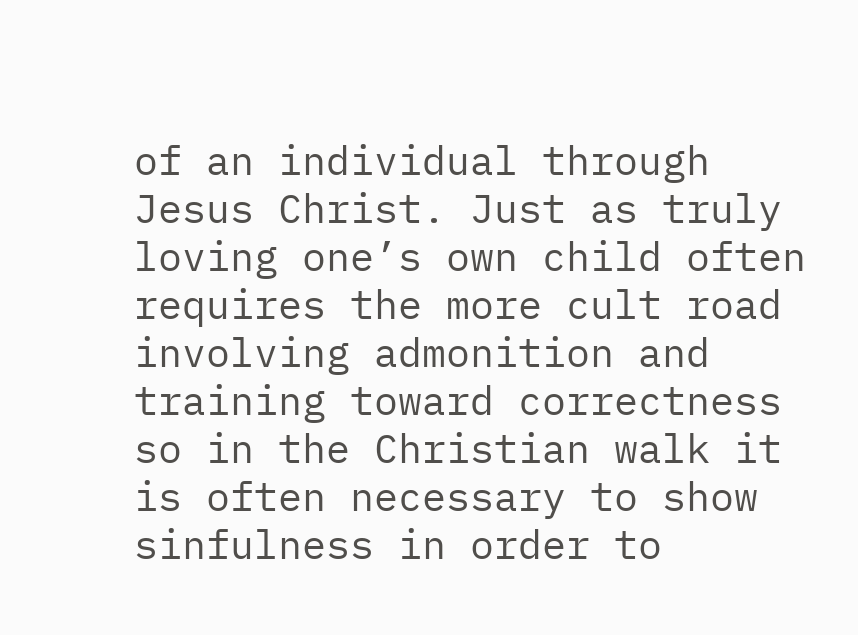of an individual through Jesus Christ. Just as truly loving one’s own child often requires the more cult road involving admonition and training toward correctness so in the Christian walk it is often necessary to show sinfulness in order to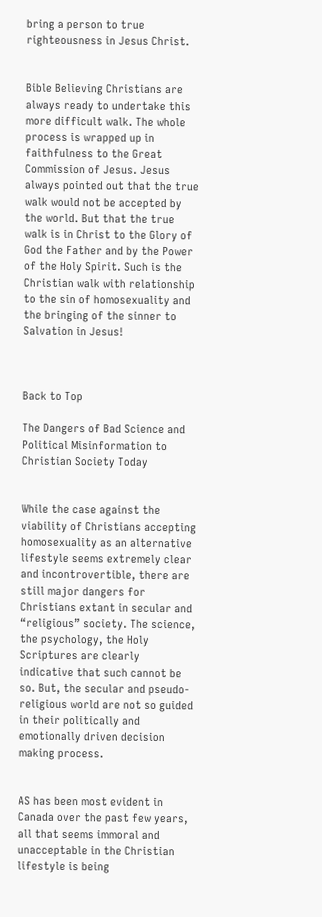bring a person to true righteousness in Jesus Christ.


Bible Believing Christians are always ready to undertake this more difficult walk. The whole process is wrapped up in faithfulness to the Great Commission of Jesus. Jesus always pointed out that the true walk would not be accepted by the world. But that the true walk is in Christ to the Glory of God the Father and by the Power of the Holy Spirit. Such is the Christian walk with relationship to the sin of homosexuality and the bringing of the sinner to Salvation in Jesus!



Back to Top

The Dangers of Bad Science and Political Misinformation to Christian Society Today


While the case against the viability of Christians accepting homosexuality as an alternative lifestyle seems extremely clear and incontrovertible, there are still major dangers for Christians extant in secular and “religious” society. The science, the psychology, the Holy Scriptures are clearly indicative that such cannot be so. But, the secular and pseudo-religious world are not so guided in their politically and emotionally driven decision making process.


AS has been most evident in Canada over the past few years, all that seems immoral and unacceptable in the Christian lifestyle is being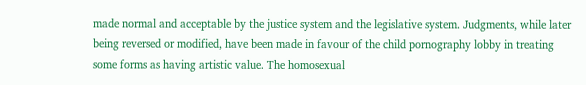made normal and acceptable by the justice system and the legislative system. Judgments, while later being reversed or modified, have been made in favour of the child pornography lobby in treating some forms as having artistic value. The homosexual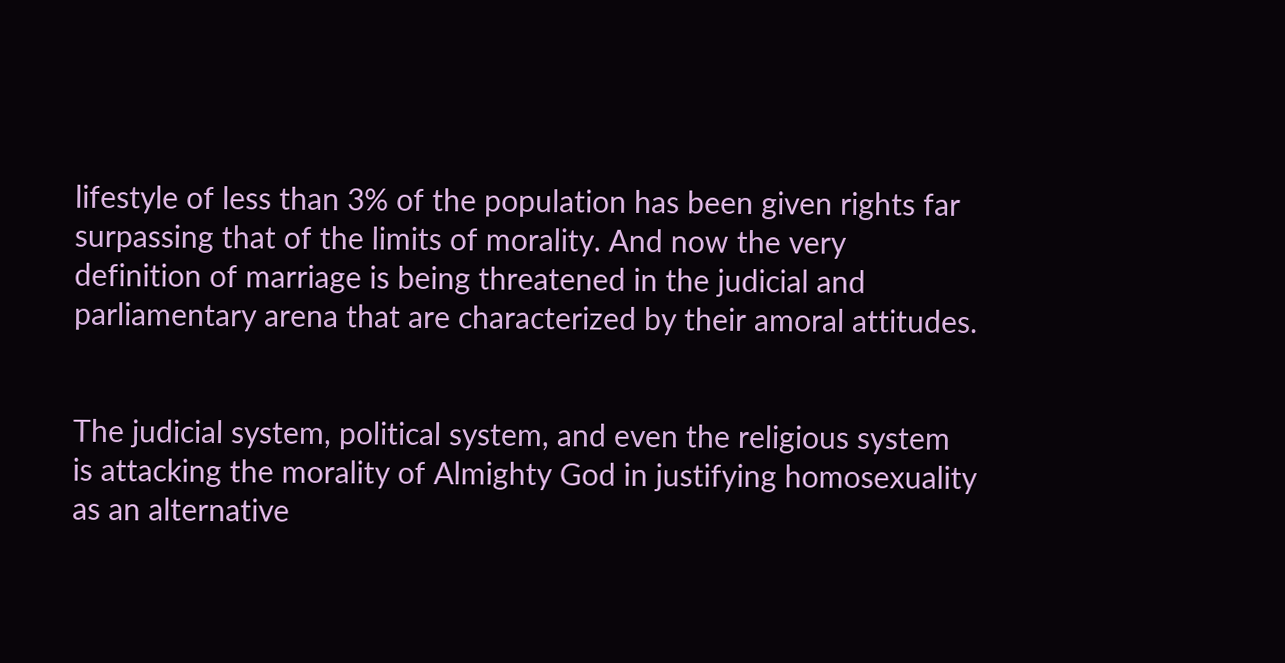lifestyle of less than 3% of the population has been given rights far surpassing that of the limits of morality. And now the very definition of marriage is being threatened in the judicial and parliamentary arena that are characterized by their amoral attitudes.


The judicial system, political system, and even the religious system is attacking the morality of Almighty God in justifying homosexuality as an alternative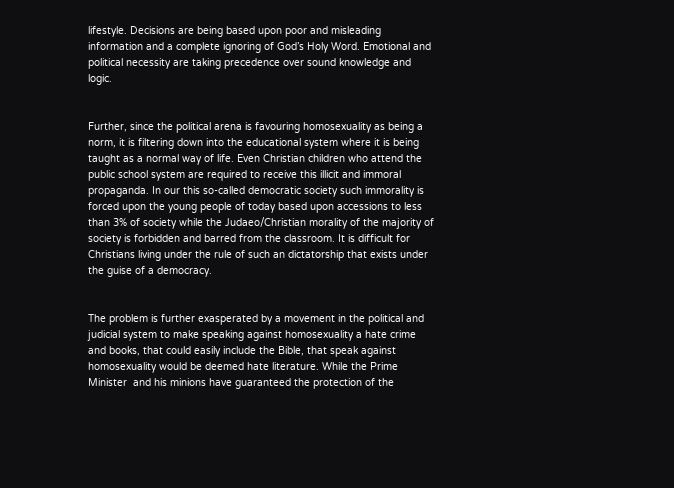lifestyle. Decisions are being based upon poor and misleading information and a complete ignoring of God’s Holy Word. Emotional and political necessity are taking precedence over sound knowledge and logic.


Further, since the political arena is favouring homosexuality as being a norm, it is filtering down into the educational system where it is being taught as a normal way of life. Even Christian children who attend the public school system are required to receive this illicit and immoral propaganda. In our this so-called democratic society such immorality is forced upon the young people of today based upon accessions to less than 3% of society while the Judaeo/Christian morality of the majority of society is forbidden and barred from the classroom. It is difficult for Christians living under the rule of such an dictatorship that exists under the guise of a democracy.


The problem is further exasperated by a movement in the political and judicial system to make speaking against homosexuality a hate crime and books, that could easily include the Bible, that speak against homosexuality would be deemed hate literature. While the Prime Minister  and his minions have guaranteed the protection of the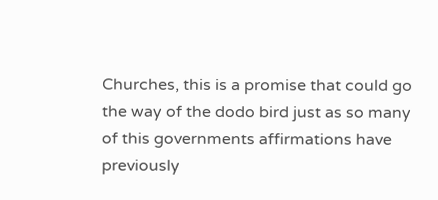Churches, this is a promise that could go the way of the dodo bird just as so many of this governments affirmations have previously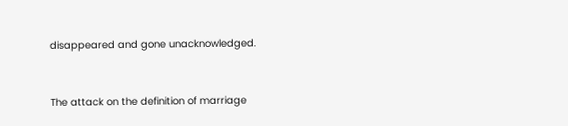disappeared and gone unacknowledged.


The attack on the definition of marriage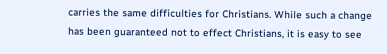carries the same difficulties for Christians. While such a change has been guaranteed not to effect Christians, it is easy to see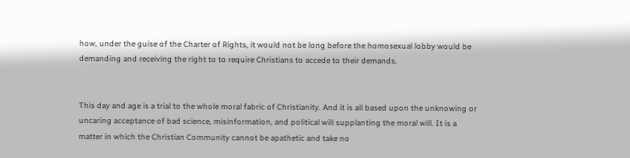how, under the guise of the Charter of Rights, it would not be long before the homosexual lobby would be demanding and receiving the right to to require Christians to accede to their demands.


This day and age is a trial to the whole moral fabric of Christianity. And it is all based upon the unknowing or uncaring acceptance of bad science, misinformation, and political will supplanting the moral will. It is a matter in which the Christian Community cannot be apathetic and take no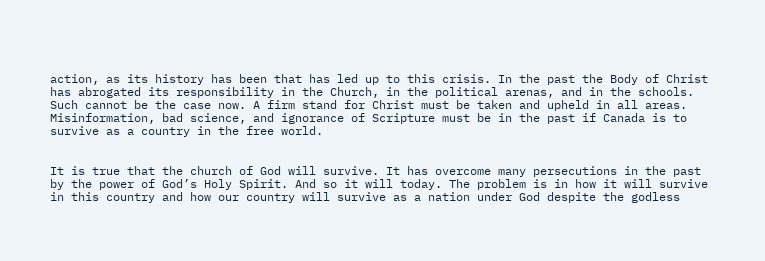action, as its history has been that has led up to this crisis. In the past the Body of Christ has abrogated its responsibility in the Church, in the political arenas, and in the schools. Such cannot be the case now. A firm stand for Christ must be taken and upheld in all areas. Misinformation, bad science, and ignorance of Scripture must be in the past if Canada is to survive as a country in the free world.


It is true that the church of God will survive. It has overcome many persecutions in the past by the power of God’s Holy Spirit. And so it will today. The problem is in how it will survive in this country and how our country will survive as a nation under God despite the godless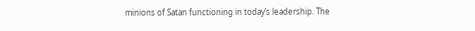minions of Satan functioning in today’s leadership. The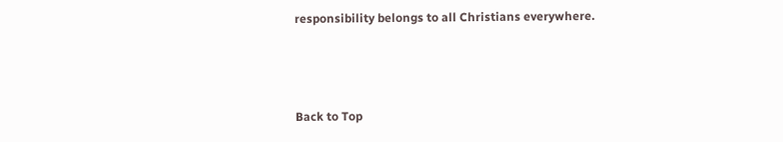responsibility belongs to all Christians everywhere.



Back to Top